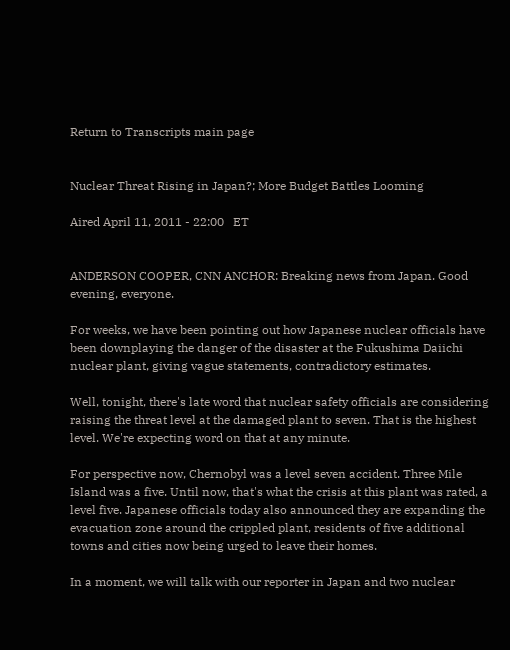Return to Transcripts main page


Nuclear Threat Rising in Japan?; More Budget Battles Looming

Aired April 11, 2011 - 22:00   ET


ANDERSON COOPER, CNN ANCHOR: Breaking news from Japan. Good evening, everyone.

For weeks, we have been pointing out how Japanese nuclear officials have been downplaying the danger of the disaster at the Fukushima Daiichi nuclear plant, giving vague statements, contradictory estimates.

Well, tonight, there's late word that nuclear safety officials are considering raising the threat level at the damaged plant to seven. That is the highest level. We're expecting word on that at any minute.

For perspective now, Chernobyl was a level seven accident. Three Mile Island was a five. Until now, that's what the crisis at this plant was rated, a level five. Japanese officials today also announced they are expanding the evacuation zone around the crippled plant, residents of five additional towns and cities now being urged to leave their homes.

In a moment, we will talk with our reporter in Japan and two nuclear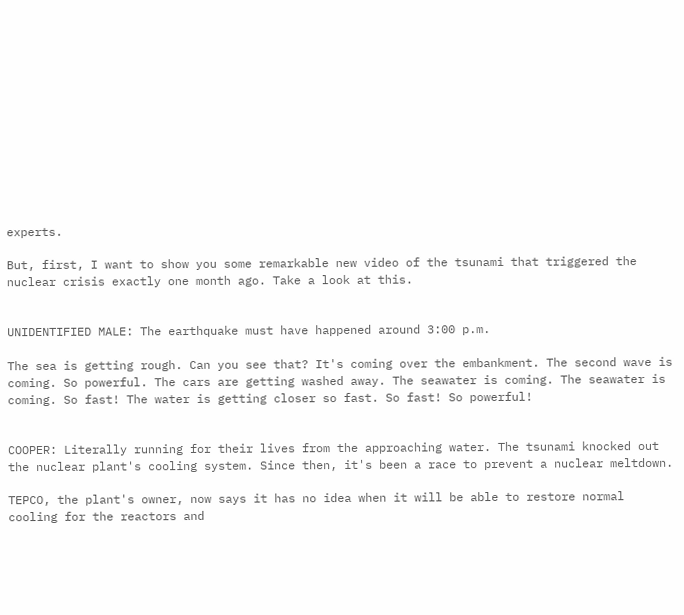experts.

But, first, I want to show you some remarkable new video of the tsunami that triggered the nuclear crisis exactly one month ago. Take a look at this.


UNIDENTIFIED MALE: The earthquake must have happened around 3:00 p.m.

The sea is getting rough. Can you see that? It's coming over the embankment. The second wave is coming. So powerful. The cars are getting washed away. The seawater is coming. The seawater is coming. So fast! The water is getting closer so fast. So fast! So powerful!


COOPER: Literally running for their lives from the approaching water. The tsunami knocked out the nuclear plant's cooling system. Since then, it's been a race to prevent a nuclear meltdown.

TEPCO, the plant's owner, now says it has no idea when it will be able to restore normal cooling for the reactors and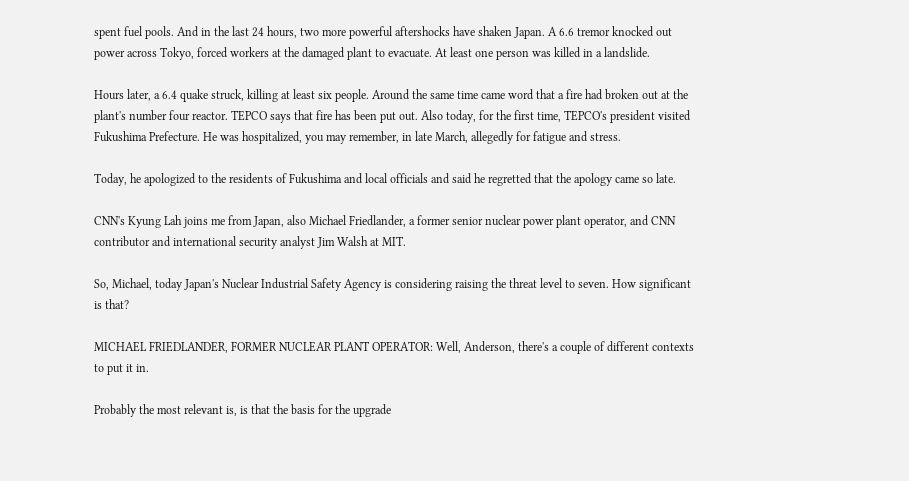spent fuel pools. And in the last 24 hours, two more powerful aftershocks have shaken Japan. A 6.6 tremor knocked out power across Tokyo, forced workers at the damaged plant to evacuate. At least one person was killed in a landslide.

Hours later, a 6.4 quake struck, killing at least six people. Around the same time came word that a fire had broken out at the plant's number four reactor. TEPCO says that fire has been put out. Also today, for the first time, TEPCO's president visited Fukushima Prefecture. He was hospitalized, you may remember, in late March, allegedly for fatigue and stress.

Today, he apologized to the residents of Fukushima and local officials and said he regretted that the apology came so late.

CNN's Kyung Lah joins me from Japan, also Michael Friedlander, a former senior nuclear power plant operator, and CNN contributor and international security analyst Jim Walsh at MIT.

So, Michael, today Japan's Nuclear Industrial Safety Agency is considering raising the threat level to seven. How significant is that?

MICHAEL FRIEDLANDER, FORMER NUCLEAR PLANT OPERATOR: Well, Anderson, there's a couple of different contexts to put it in.

Probably the most relevant is, is that the basis for the upgrade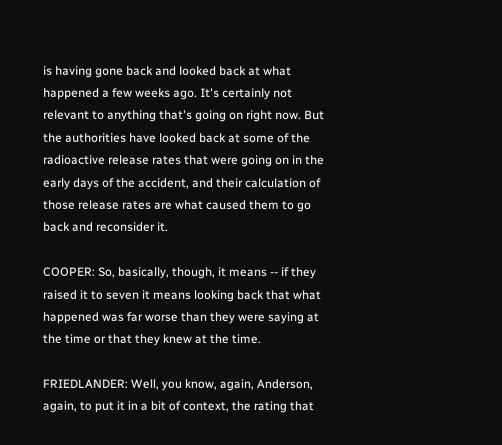is having gone back and looked back at what happened a few weeks ago. It's certainly not relevant to anything that's going on right now. But the authorities have looked back at some of the radioactive release rates that were going on in the early days of the accident, and their calculation of those release rates are what caused them to go back and reconsider it.

COOPER: So, basically, though, it means -- if they raised it to seven it means looking back that what happened was far worse than they were saying at the time or that they knew at the time.

FRIEDLANDER: Well, you know, again, Anderson, again, to put it in a bit of context, the rating that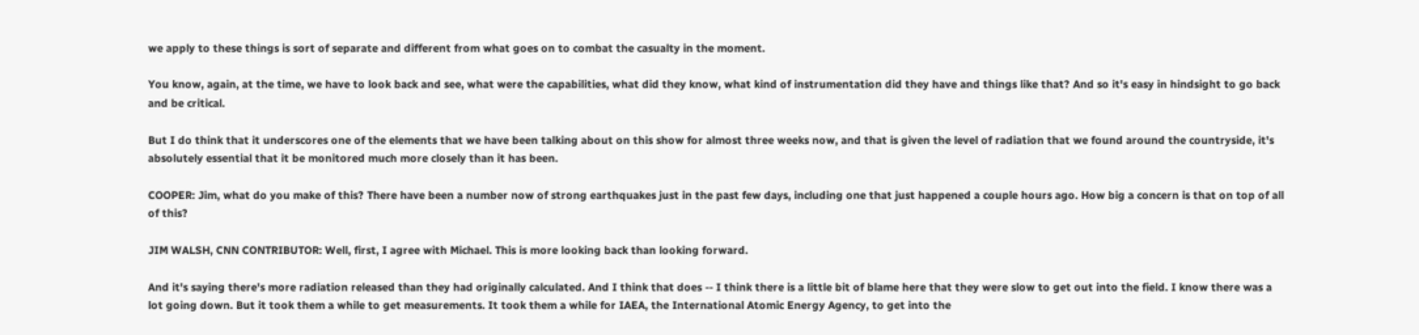we apply to these things is sort of separate and different from what goes on to combat the casualty in the moment.

You know, again, at the time, we have to look back and see, what were the capabilities, what did they know, what kind of instrumentation did they have and things like that? And so it's easy in hindsight to go back and be critical.

But I do think that it underscores one of the elements that we have been talking about on this show for almost three weeks now, and that is given the level of radiation that we found around the countryside, it's absolutely essential that it be monitored much more closely than it has been.

COOPER: Jim, what do you make of this? There have been a number now of strong earthquakes just in the past few days, including one that just happened a couple hours ago. How big a concern is that on top of all of this?

JIM WALSH, CNN CONTRIBUTOR: Well, first, I agree with Michael. This is more looking back than looking forward.

And it's saying there's more radiation released than they had originally calculated. And I think that does -- I think there is a little bit of blame here that they were slow to get out into the field. I know there was a lot going down. But it took them a while to get measurements. It took them a while for IAEA, the International Atomic Energy Agency, to get into the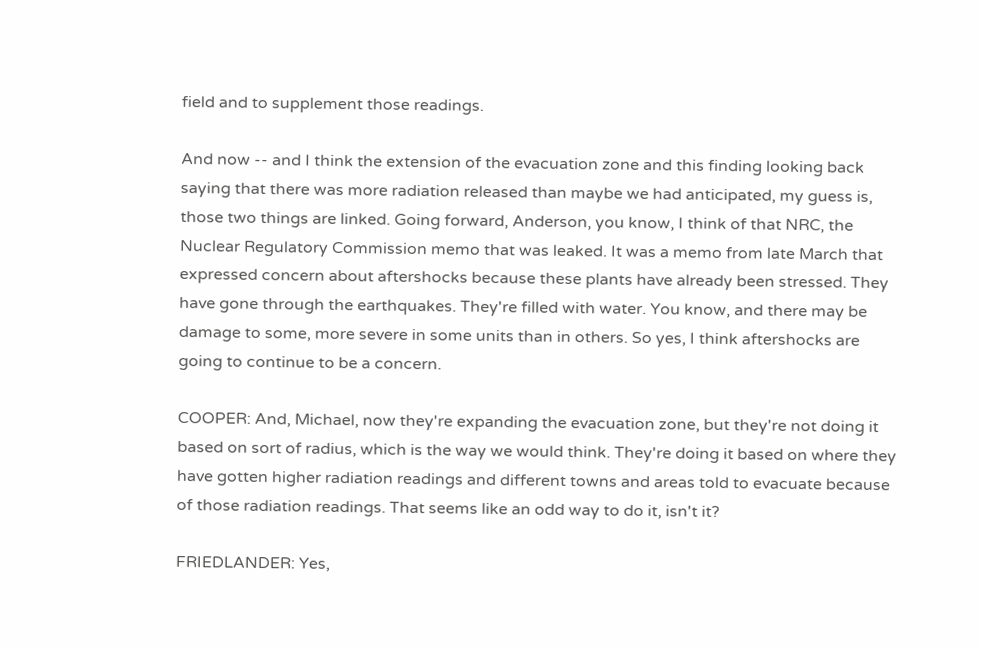field and to supplement those readings.

And now -- and I think the extension of the evacuation zone and this finding looking back saying that there was more radiation released than maybe we had anticipated, my guess is, those two things are linked. Going forward, Anderson, you know, I think of that NRC, the Nuclear Regulatory Commission memo that was leaked. It was a memo from late March that expressed concern about aftershocks because these plants have already been stressed. They have gone through the earthquakes. They're filled with water. You know, and there may be damage to some, more severe in some units than in others. So yes, I think aftershocks are going to continue to be a concern.

COOPER: And, Michael, now they're expanding the evacuation zone, but they're not doing it based on sort of radius, which is the way we would think. They're doing it based on where they have gotten higher radiation readings and different towns and areas told to evacuate because of those radiation readings. That seems like an odd way to do it, isn't it?

FRIEDLANDER: Yes,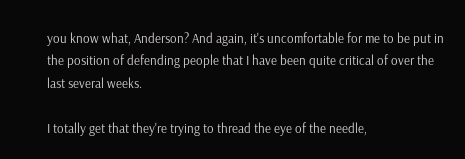you know what, Anderson? And again, it's uncomfortable for me to be put in the position of defending people that I have been quite critical of over the last several weeks.

I totally get that they're trying to thread the eye of the needle,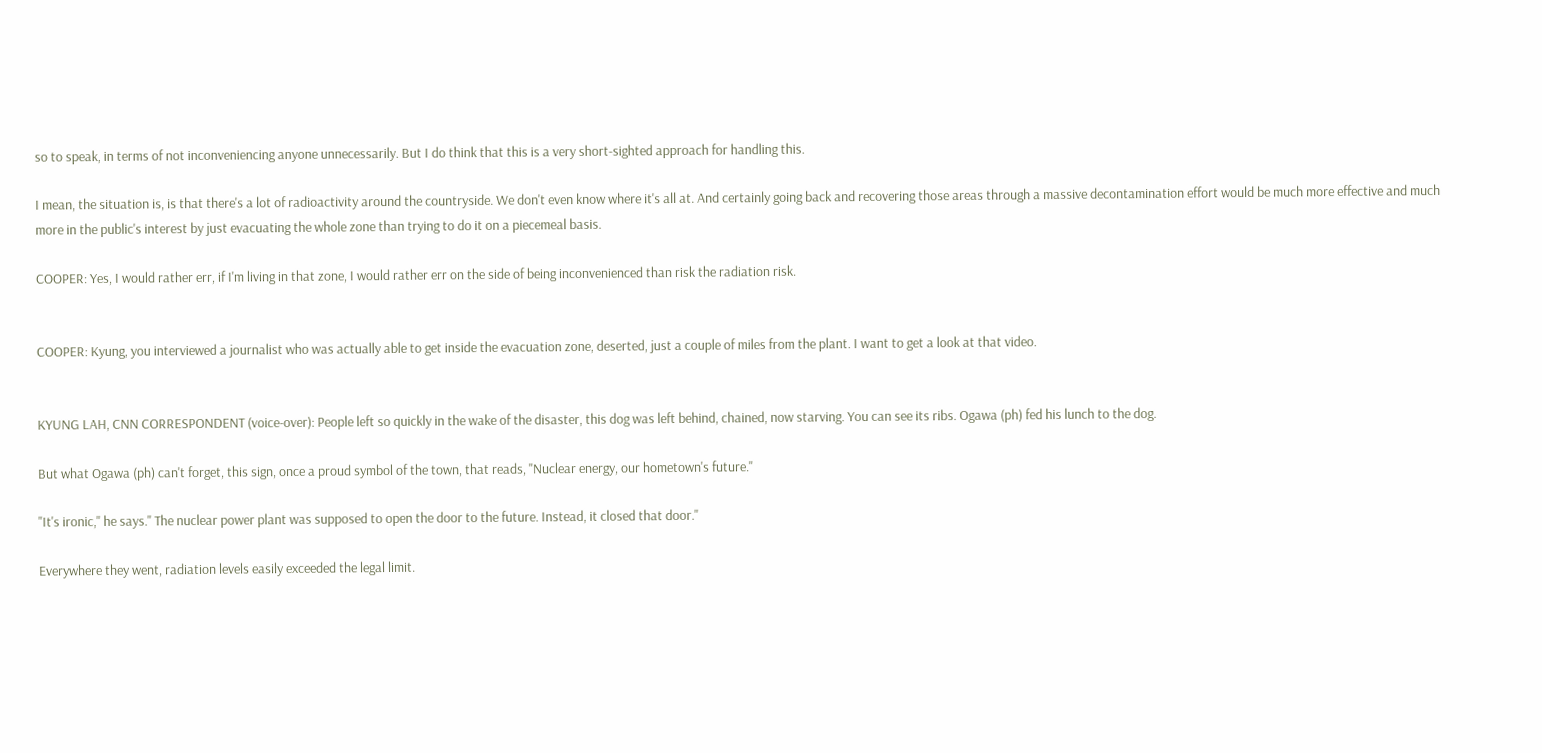so to speak, in terms of not inconveniencing anyone unnecessarily. But I do think that this is a very short-sighted approach for handling this.

I mean, the situation is, is that there's a lot of radioactivity around the countryside. We don't even know where it's all at. And certainly going back and recovering those areas through a massive decontamination effort would be much more effective and much more in the public's interest by just evacuating the whole zone than trying to do it on a piecemeal basis.

COOPER: Yes, I would rather err, if I'm living in that zone, I would rather err on the side of being inconvenienced than risk the radiation risk.


COOPER: Kyung, you interviewed a journalist who was actually able to get inside the evacuation zone, deserted, just a couple of miles from the plant. I want to get a look at that video.


KYUNG LAH, CNN CORRESPONDENT (voice-over): People left so quickly in the wake of the disaster, this dog was left behind, chained, now starving. You can see its ribs. Ogawa (ph) fed his lunch to the dog.

But what Ogawa (ph) can't forget, this sign, once a proud symbol of the town, that reads, "Nuclear energy, our hometown's future."

"It's ironic," he says." The nuclear power plant was supposed to open the door to the future. Instead, it closed that door."

Everywhere they went, radiation levels easily exceeded the legal limit.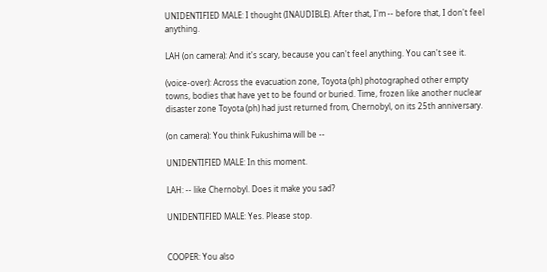UNIDENTIFIED MALE: I thought (INAUDIBLE). After that, I'm -- before that, I don't feel anything.

LAH (on camera): And it's scary, because you can't feel anything. You can't see it.

(voice-over): Across the evacuation zone, Toyota (ph) photographed other empty towns, bodies that have yet to be found or buried. Time, frozen like another nuclear disaster zone Toyota (ph) had just returned from, Chernobyl, on its 25th anniversary.

(on camera): You think Fukushima will be --

UNIDENTIFIED MALE: In this moment.

LAH: -- like Chernobyl. Does it make you sad?

UNIDENTIFIED MALE: Yes. Please stop.


COOPER: You also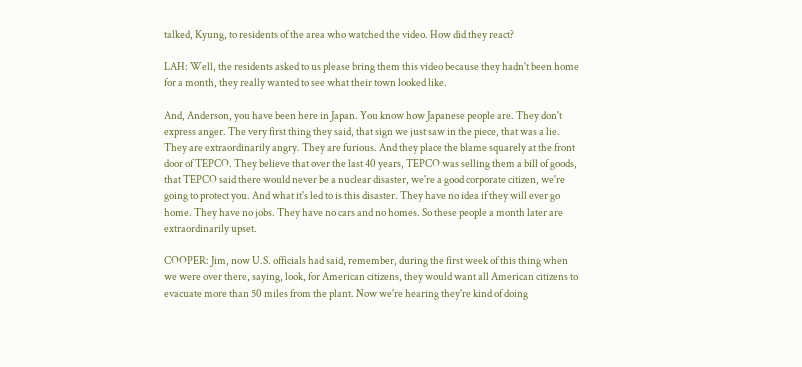talked, Kyung, to residents of the area who watched the video. How did they react?

LAH: Well, the residents asked to us please bring them this video because they hadn't been home for a month, they really wanted to see what their town looked like.

And, Anderson, you have been here in Japan. You know how Japanese people are. They don't express anger. The very first thing they said, that sign we just saw in the piece, that was a lie. They are extraordinarily angry. They are furious. And they place the blame squarely at the front door of TEPCO. They believe that over the last 40 years, TEPCO was selling them a bill of goods, that TEPCO said there would never be a nuclear disaster, we're a good corporate citizen, we're going to protect you. And what it's led to is this disaster. They have no idea if they will ever go home. They have no jobs. They have no cars and no homes. So these people a month later are extraordinarily upset.

COOPER: Jim, now U.S. officials had said, remember, during the first week of this thing when we were over there, saying, look, for American citizens, they would want all American citizens to evacuate more than 50 miles from the plant. Now we're hearing they're kind of doing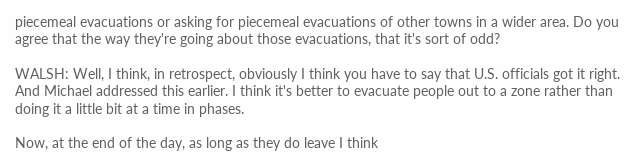piecemeal evacuations or asking for piecemeal evacuations of other towns in a wider area. Do you agree that the way they're going about those evacuations, that it's sort of odd?

WALSH: Well, I think, in retrospect, obviously I think you have to say that U.S. officials got it right. And Michael addressed this earlier. I think it's better to evacuate people out to a zone rather than doing it a little bit at a time in phases.

Now, at the end of the day, as long as they do leave I think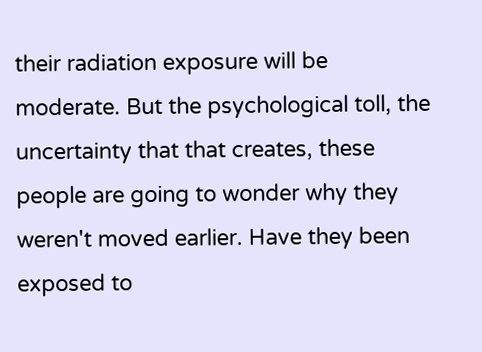their radiation exposure will be moderate. But the psychological toll, the uncertainty that that creates, these people are going to wonder why they weren't moved earlier. Have they been exposed to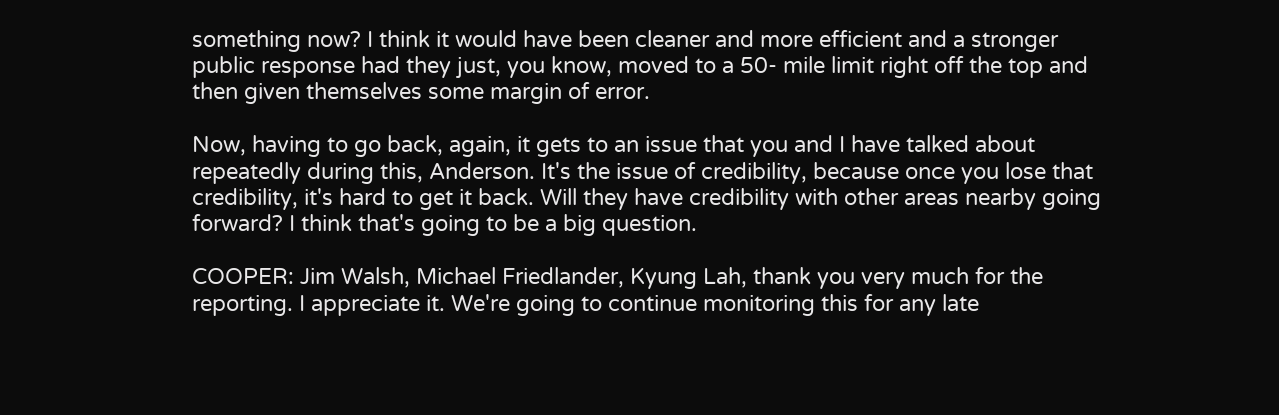something now? I think it would have been cleaner and more efficient and a stronger public response had they just, you know, moved to a 50- mile limit right off the top and then given themselves some margin of error.

Now, having to go back, again, it gets to an issue that you and I have talked about repeatedly during this, Anderson. It's the issue of credibility, because once you lose that credibility, it's hard to get it back. Will they have credibility with other areas nearby going forward? I think that's going to be a big question.

COOPER: Jim Walsh, Michael Friedlander, Kyung Lah, thank you very much for the reporting. I appreciate it. We're going to continue monitoring this for any late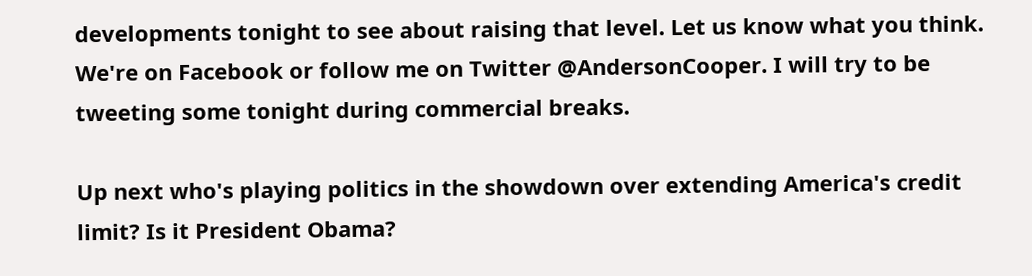developments tonight to see about raising that level. Let us know what you think. We're on Facebook or follow me on Twitter @AndersonCooper. I will try to be tweeting some tonight during commercial breaks.

Up next who's playing politics in the showdown over extending America's credit limit? Is it President Obama?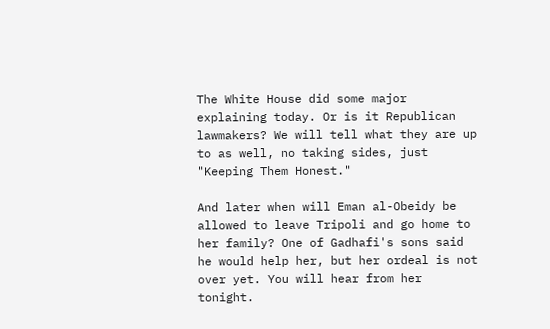The White House did some major explaining today. Or is it Republican lawmakers? We will tell what they are up to as well, no taking sides, just "Keeping Them Honest."

And later when will Eman al-Obeidy be allowed to leave Tripoli and go home to her family? One of Gadhafi's sons said he would help her, but her ordeal is not over yet. You will hear from her tonight.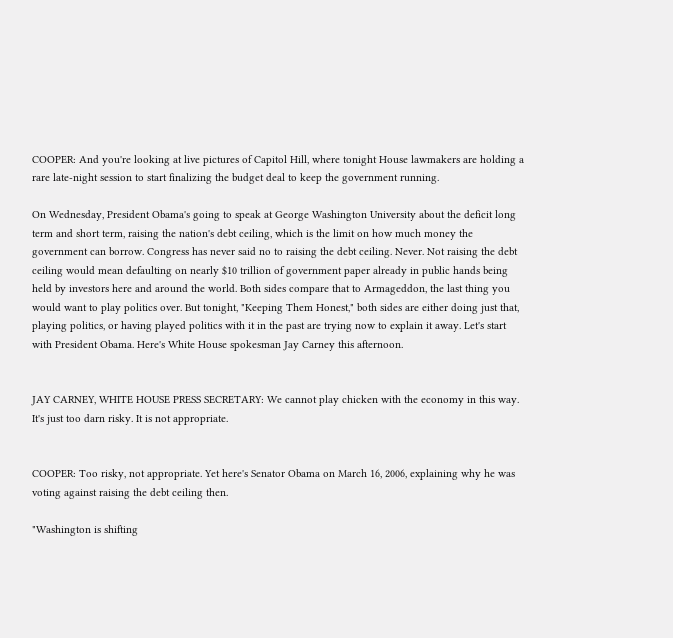COOPER: And you're looking at live pictures of Capitol Hill, where tonight House lawmakers are holding a rare late-night session to start finalizing the budget deal to keep the government running.

On Wednesday, President Obama's going to speak at George Washington University about the deficit long term and short term, raising the nation's debt ceiling, which is the limit on how much money the government can borrow. Congress has never said no to raising the debt ceiling. Never. Not raising the debt ceiling would mean defaulting on nearly $10 trillion of government paper already in public hands being held by investors here and around the world. Both sides compare that to Armageddon, the last thing you would want to play politics over. But tonight, "Keeping Them Honest," both sides are either doing just that, playing politics, or having played politics with it in the past are trying now to explain it away. Let's start with President Obama. Here's White House spokesman Jay Carney this afternoon.


JAY CARNEY, WHITE HOUSE PRESS SECRETARY: We cannot play chicken with the economy in this way. It's just too darn risky. It is not appropriate.


COOPER: Too risky, not appropriate. Yet here's Senator Obama on March 16, 2006, explaining why he was voting against raising the debt ceiling then.

"Washington is shifting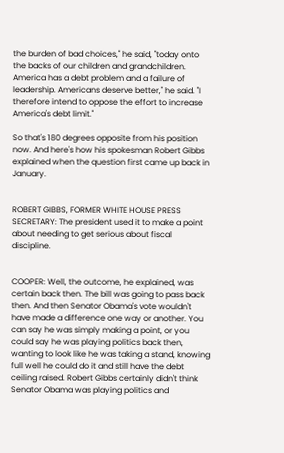the burden of bad choices," he said, "today onto the backs of our children and grandchildren. America has a debt problem and a failure of leadership. Americans deserve better," he said. "I therefore intend to oppose the effort to increase America's debt limit."

So that's 180 degrees opposite from his position now. And here's how his spokesman Robert Gibbs explained when the question first came up back in January.


ROBERT GIBBS, FORMER WHITE HOUSE PRESS SECRETARY: The president used it to make a point about needing to get serious about fiscal discipline.


COOPER: Well, the outcome, he explained, was certain back then. The bill was going to pass back then. And then Senator Obama's vote wouldn't have made a difference one way or another. You can say he was simply making a point, or you could say he was playing politics back then, wanting to look like he was taking a stand, knowing full well he could do it and still have the debt ceiling raised. Robert Gibbs certainly didn't think Senator Obama was playing politics and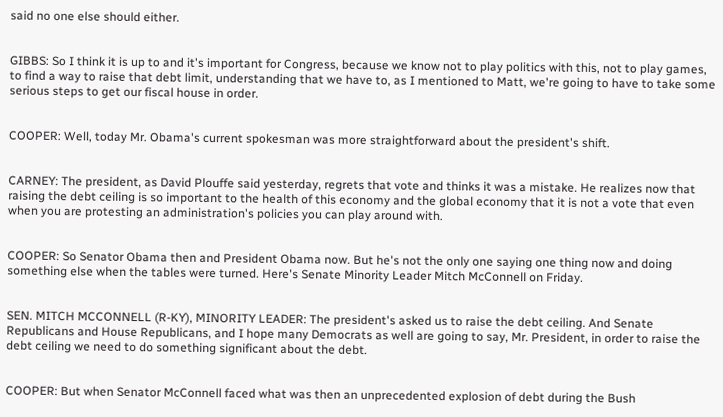said no one else should either.


GIBBS: So I think it is up to and it's important for Congress, because we know not to play politics with this, not to play games, to find a way to raise that debt limit, understanding that we have to, as I mentioned to Matt, we're going to have to take some serious steps to get our fiscal house in order.


COOPER: Well, today Mr. Obama's current spokesman was more straightforward about the president's shift.


CARNEY: The president, as David Plouffe said yesterday, regrets that vote and thinks it was a mistake. He realizes now that raising the debt ceiling is so important to the health of this economy and the global economy that it is not a vote that even when you are protesting an administration's policies you can play around with.


COOPER: So Senator Obama then and President Obama now. But he's not the only one saying one thing now and doing something else when the tables were turned. Here's Senate Minority Leader Mitch McConnell on Friday.


SEN. MITCH MCCONNELL (R-KY), MINORITY LEADER: The president's asked us to raise the debt ceiling. And Senate Republicans and House Republicans, and I hope many Democrats as well are going to say, Mr. President, in order to raise the debt ceiling we need to do something significant about the debt.


COOPER: But when Senator McConnell faced what was then an unprecedented explosion of debt during the Bush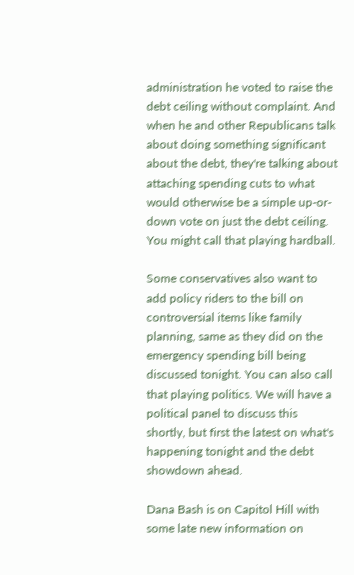administration he voted to raise the debt ceiling without complaint. And when he and other Republicans talk about doing something significant about the debt, they're talking about attaching spending cuts to what would otherwise be a simple up-or-down vote on just the debt ceiling. You might call that playing hardball.

Some conservatives also want to add policy riders to the bill on controversial items like family planning, same as they did on the emergency spending bill being discussed tonight. You can also call that playing politics. We will have a political panel to discuss this shortly, but first the latest on what's happening tonight and the debt showdown ahead.

Dana Bash is on Capitol Hill with some late new information on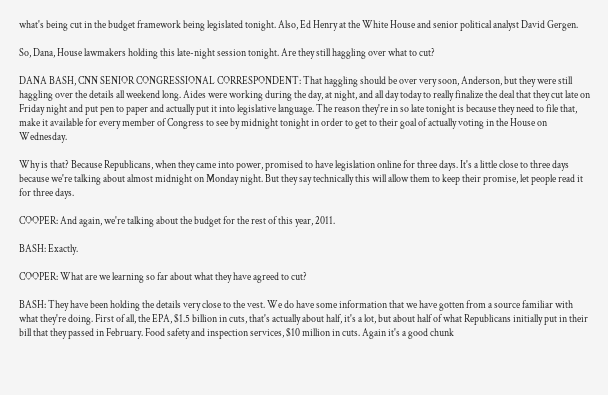what's being cut in the budget framework being legislated tonight. Also, Ed Henry at the White House and senior political analyst David Gergen.

So, Dana, House lawmakers holding this late-night session tonight. Are they still haggling over what to cut?

DANA BASH, CNN SENIOR CONGRESSIONAL CORRESPONDENT: That haggling should be over very soon, Anderson, but they were still haggling over the details all weekend long. Aides were working during the day, at night, and all day today to really finalize the deal that they cut late on Friday night and put pen to paper and actually put it into legislative language. The reason they're in so late tonight is because they need to file that, make it available for every member of Congress to see by midnight tonight in order to get to their goal of actually voting in the House on Wednesday.

Why is that? Because Republicans, when they came into power, promised to have legislation online for three days. It's a little close to three days because we're talking about almost midnight on Monday night. But they say technically this will allow them to keep their promise, let people read it for three days.

COOPER: And again, we're talking about the budget for the rest of this year, 2011.

BASH: Exactly.

COOPER: What are we learning so far about what they have agreed to cut?

BASH: They have been holding the details very close to the vest. We do have some information that we have gotten from a source familiar with what they're doing. First of all, the EPA, $1.5 billion in cuts, that's actually about half, it's a lot, but about half of what Republicans initially put in their bill that they passed in February. Food safety and inspection services, $10 million in cuts. Again it's a good chunk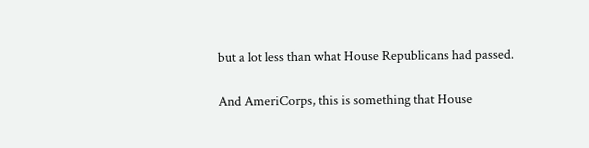but a lot less than what House Republicans had passed.

And AmeriCorps, this is something that House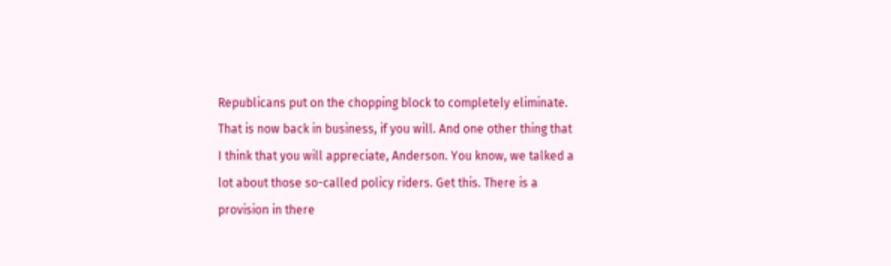Republicans put on the chopping block to completely eliminate. That is now back in business, if you will. And one other thing that I think that you will appreciate, Anderson. You know, we talked a lot about those so-called policy riders. Get this. There is a provision in there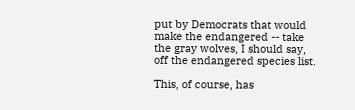put by Democrats that would make the endangered -- take the gray wolves, I should say, off the endangered species list.

This, of course, has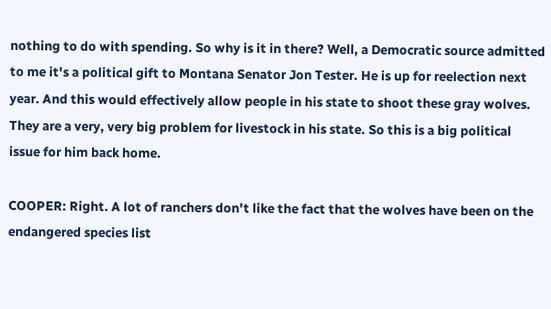nothing to do with spending. So why is it in there? Well, a Democratic source admitted to me it's a political gift to Montana Senator Jon Tester. He is up for reelection next year. And this would effectively allow people in his state to shoot these gray wolves. They are a very, very big problem for livestock in his state. So this is a big political issue for him back home.

COOPER: Right. A lot of ranchers don't like the fact that the wolves have been on the endangered species list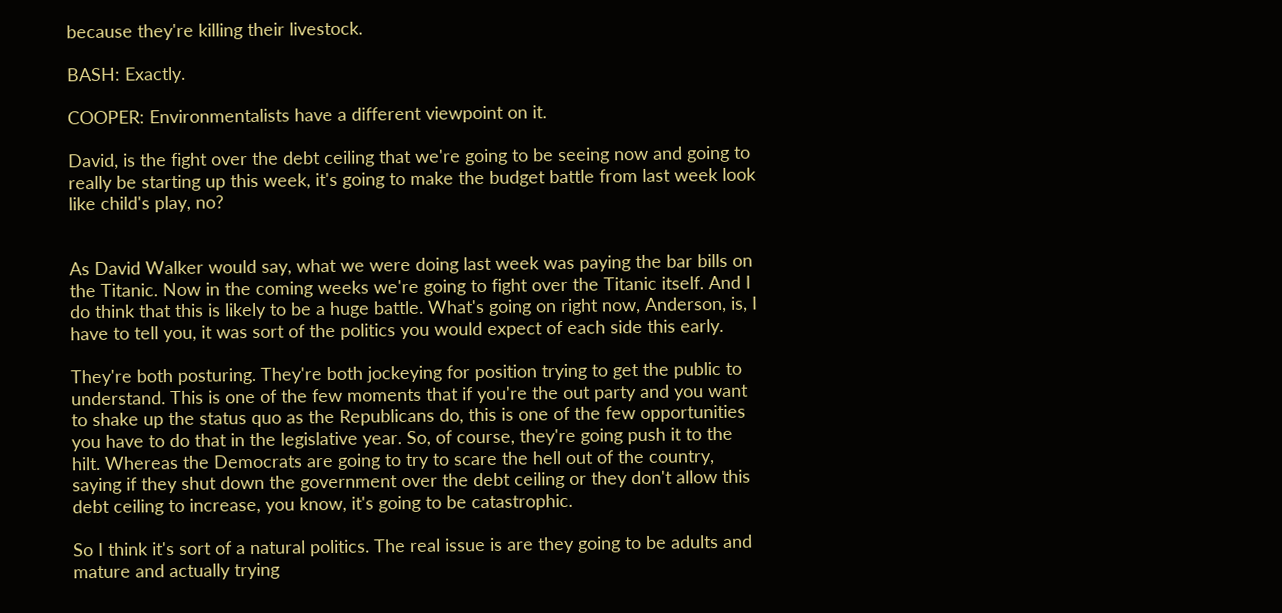because they're killing their livestock.

BASH: Exactly.

COOPER: Environmentalists have a different viewpoint on it.

David, is the fight over the debt ceiling that we're going to be seeing now and going to really be starting up this week, it's going to make the budget battle from last week look like child's play, no?


As David Walker would say, what we were doing last week was paying the bar bills on the Titanic. Now in the coming weeks we're going to fight over the Titanic itself. And I do think that this is likely to be a huge battle. What's going on right now, Anderson, is, I have to tell you, it was sort of the politics you would expect of each side this early.

They're both posturing. They're both jockeying for position trying to get the public to understand. This is one of the few moments that if you're the out party and you want to shake up the status quo as the Republicans do, this is one of the few opportunities you have to do that in the legislative year. So, of course, they're going push it to the hilt. Whereas the Democrats are going to try to scare the hell out of the country, saying if they shut down the government over the debt ceiling or they don't allow this debt ceiling to increase, you know, it's going to be catastrophic.

So I think it's sort of a natural politics. The real issue is are they going to be adults and mature and actually trying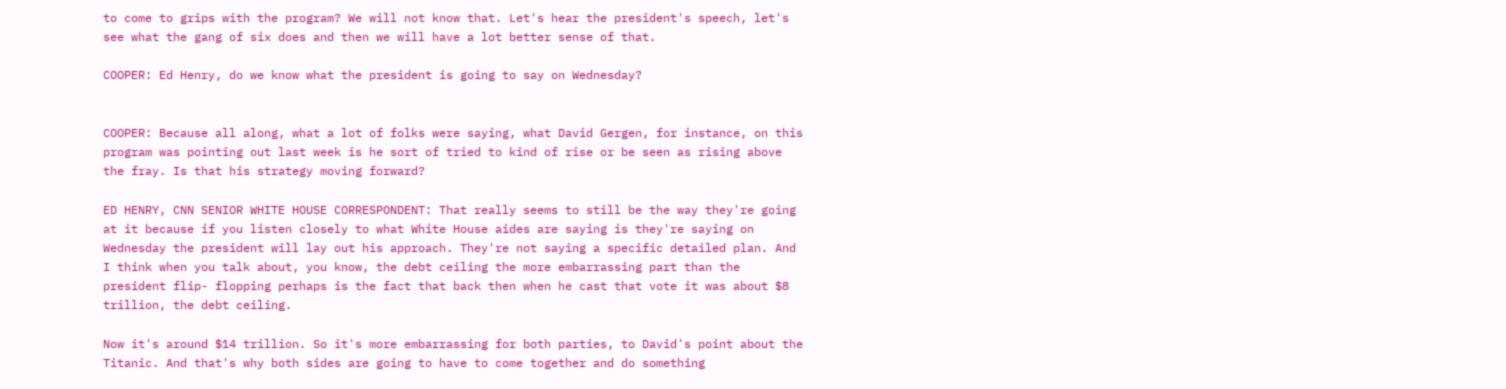to come to grips with the program? We will not know that. Let's hear the president's speech, let's see what the gang of six does and then we will have a lot better sense of that.

COOPER: Ed Henry, do we know what the president is going to say on Wednesday?


COOPER: Because all along, what a lot of folks were saying, what David Gergen, for instance, on this program was pointing out last week is he sort of tried to kind of rise or be seen as rising above the fray. Is that his strategy moving forward?

ED HENRY, CNN SENIOR WHITE HOUSE CORRESPONDENT: That really seems to still be the way they're going at it because if you listen closely to what White House aides are saying is they're saying on Wednesday the president will lay out his approach. They're not saying a specific detailed plan. And I think when you talk about, you know, the debt ceiling the more embarrassing part than the president flip- flopping perhaps is the fact that back then when he cast that vote it was about $8 trillion, the debt ceiling.

Now it's around $14 trillion. So it's more embarrassing for both parties, to David's point about the Titanic. And that's why both sides are going to have to come together and do something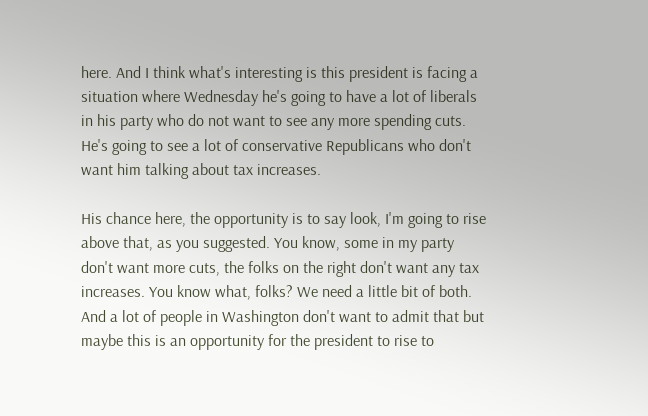here. And I think what's interesting is this president is facing a situation where Wednesday he's going to have a lot of liberals in his party who do not want to see any more spending cuts. He's going to see a lot of conservative Republicans who don't want him talking about tax increases.

His chance here, the opportunity is to say look, I'm going to rise above that, as you suggested. You know, some in my party don't want more cuts, the folks on the right don't want any tax increases. You know what, folks? We need a little bit of both. And a lot of people in Washington don't want to admit that but maybe this is an opportunity for the president to rise to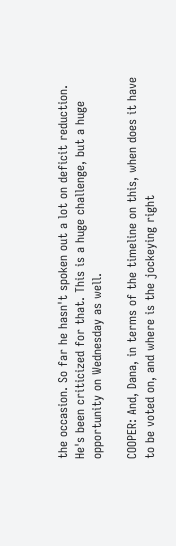the occasion. So far he hasn't spoken out a lot on deficit reduction. He's been criticized for that. This is a huge challenge, but a huge opportunity on Wednesday as well.

COOPER: And, Dana, in terms of the timeline on this, when does it have to be voted on, and where is the jockeying right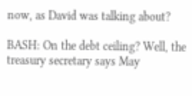now, as David was talking about?

BASH: On the debt ceiling? Well, the treasury secretary says May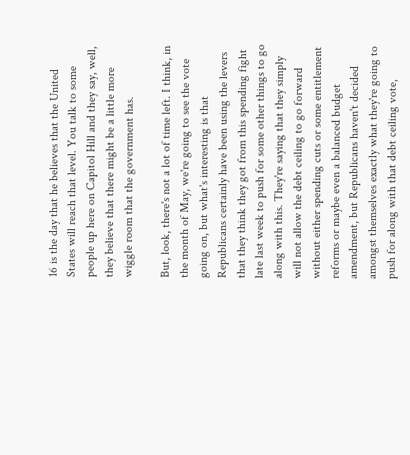16 is the day that he believes that the United States will reach that level. You talk to some people up here on Capitol Hill and they say, well, they believe that there might be a little more wiggle room that the government has.

But, look, there's not a lot of time left. I think, in the month of May, we're going to see the vote going on, but what's interesting is that Republicans certainly have been using the levers that they think they got from this spending fight late last week to push for some other things to go along with this. They're saying that they simply will not allow the debt ceiling to go forward without either spending cuts or some entitlement reforms or maybe even a balanced budget amendment, but Republicans haven't decided amongst themselves exactly what they're going to push for along with that debt ceiling vote,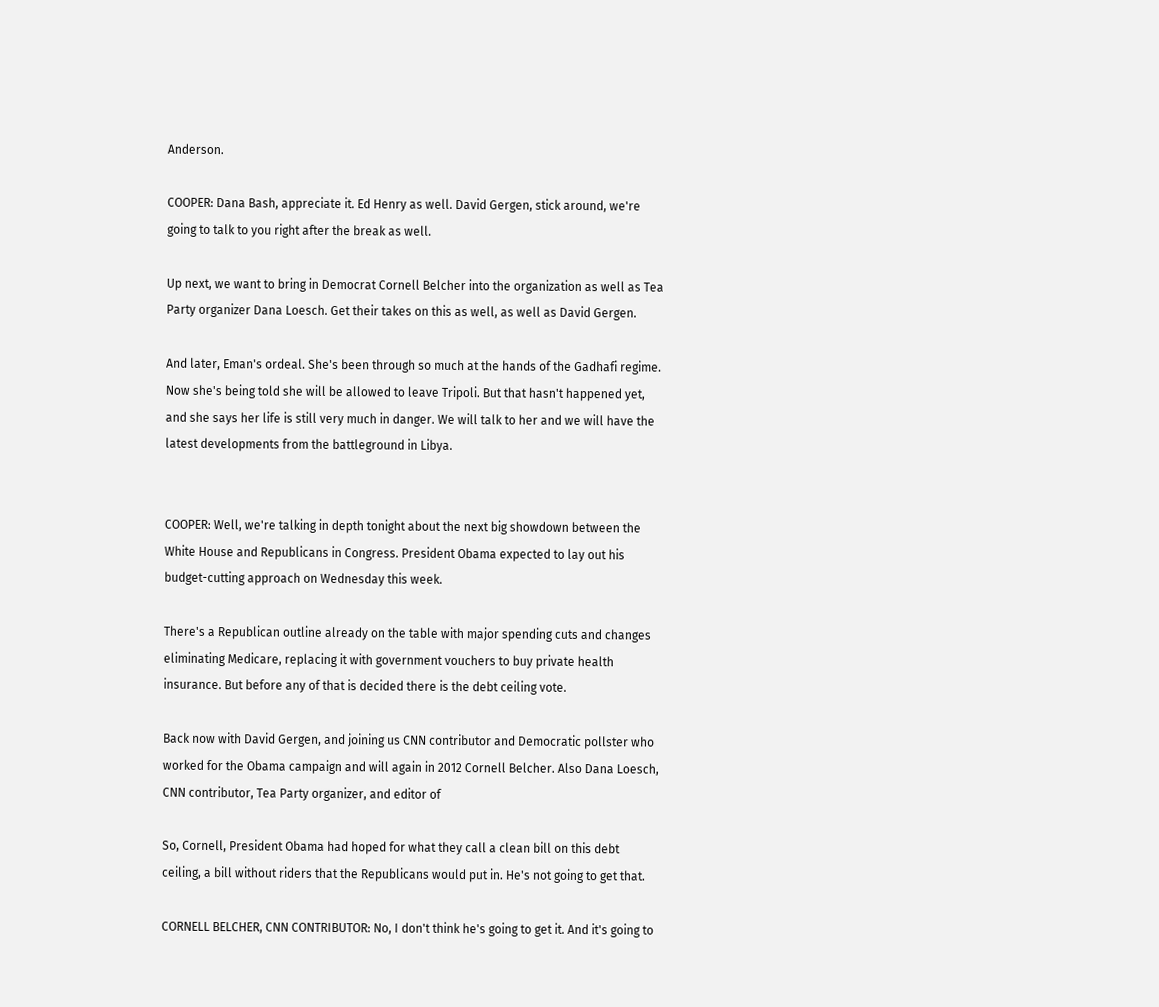Anderson.

COOPER: Dana Bash, appreciate it. Ed Henry as well. David Gergen, stick around, we're going to talk to you right after the break as well.

Up next, we want to bring in Democrat Cornell Belcher into the organization as well as Tea Party organizer Dana Loesch. Get their takes on this as well, as well as David Gergen.

And later, Eman's ordeal. She's been through so much at the hands of the Gadhafi regime. Now she's being told she will be allowed to leave Tripoli. But that hasn't happened yet, and she says her life is still very much in danger. We will talk to her and we will have the latest developments from the battleground in Libya.


COOPER: Well, we're talking in depth tonight about the next big showdown between the White House and Republicans in Congress. President Obama expected to lay out his budget-cutting approach on Wednesday this week.

There's a Republican outline already on the table with major spending cuts and changes eliminating Medicare, replacing it with government vouchers to buy private health insurance. But before any of that is decided there is the debt ceiling vote.

Back now with David Gergen, and joining us CNN contributor and Democratic pollster who worked for the Obama campaign and will again in 2012 Cornell Belcher. Also Dana Loesch, CNN contributor, Tea Party organizer, and editor of

So, Cornell, President Obama had hoped for what they call a clean bill on this debt ceiling, a bill without riders that the Republicans would put in. He's not going to get that.

CORNELL BELCHER, CNN CONTRIBUTOR: No, I don't think he's going to get it. And it's going to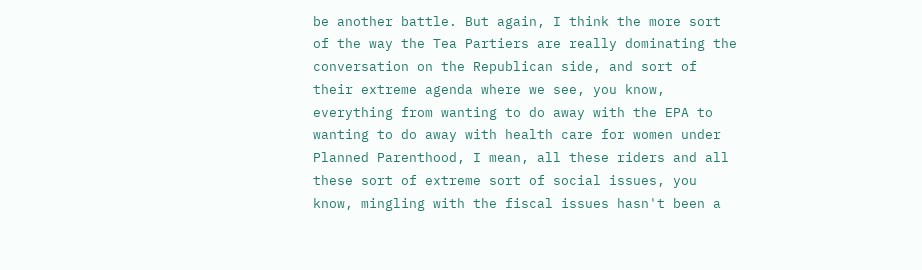be another battle. But again, I think the more sort of the way the Tea Partiers are really dominating the conversation on the Republican side, and sort of their extreme agenda where we see, you know, everything from wanting to do away with the EPA to wanting to do away with health care for women under Planned Parenthood, I mean, all these riders and all these sort of extreme sort of social issues, you know, mingling with the fiscal issues hasn't been a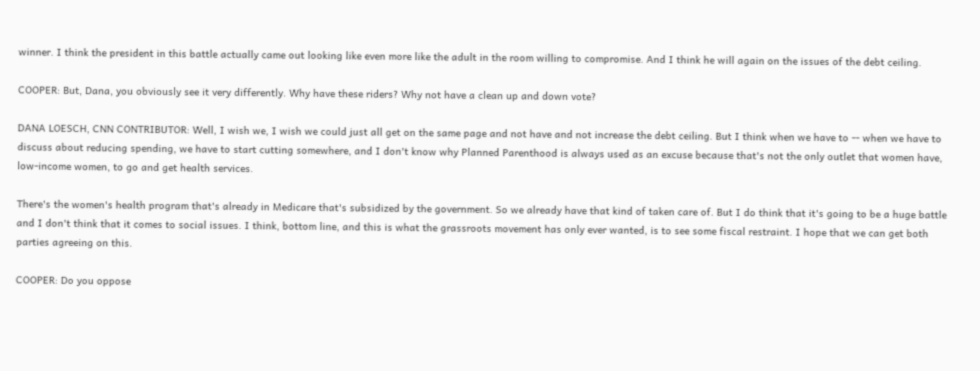winner. I think the president in this battle actually came out looking like even more like the adult in the room willing to compromise. And I think he will again on the issues of the debt ceiling.

COOPER: But, Dana, you obviously see it very differently. Why have these riders? Why not have a clean up and down vote?

DANA LOESCH, CNN CONTRIBUTOR: Well, I wish we, I wish we could just all get on the same page and not have and not increase the debt ceiling. But I think when we have to -- when we have to discuss about reducing spending, we have to start cutting somewhere, and I don't know why Planned Parenthood is always used as an excuse because that's not the only outlet that women have, low-income women, to go and get health services.

There's the women's health program that's already in Medicare that's subsidized by the government. So we already have that kind of taken care of. But I do think that it's going to be a huge battle and I don't think that it comes to social issues. I think, bottom line, and this is what the grassroots movement has only ever wanted, is to see some fiscal restraint. I hope that we can get both parties agreeing on this.

COOPER: Do you oppose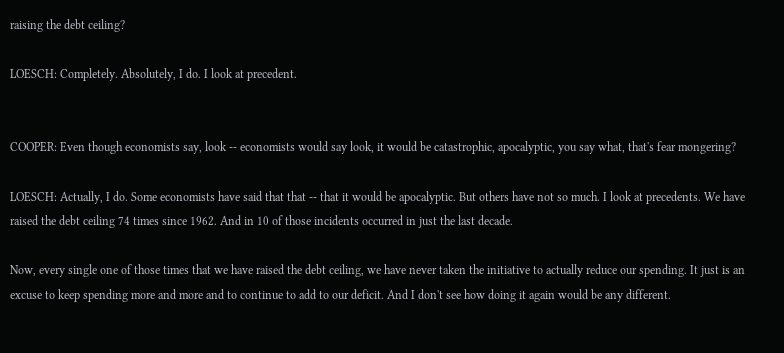raising the debt ceiling?

LOESCH: Completely. Absolutely, I do. I look at precedent.


COOPER: Even though economists say, look -- economists would say look, it would be catastrophic, apocalyptic, you say what, that's fear mongering?

LOESCH: Actually, I do. Some economists have said that that -- that it would be apocalyptic. But others have not so much. I look at precedents. We have raised the debt ceiling 74 times since 1962. And in 10 of those incidents occurred in just the last decade.

Now, every single one of those times that we have raised the debt ceiling, we have never taken the initiative to actually reduce our spending. It just is an excuse to keep spending more and more and to continue to add to our deficit. And I don't see how doing it again would be any different.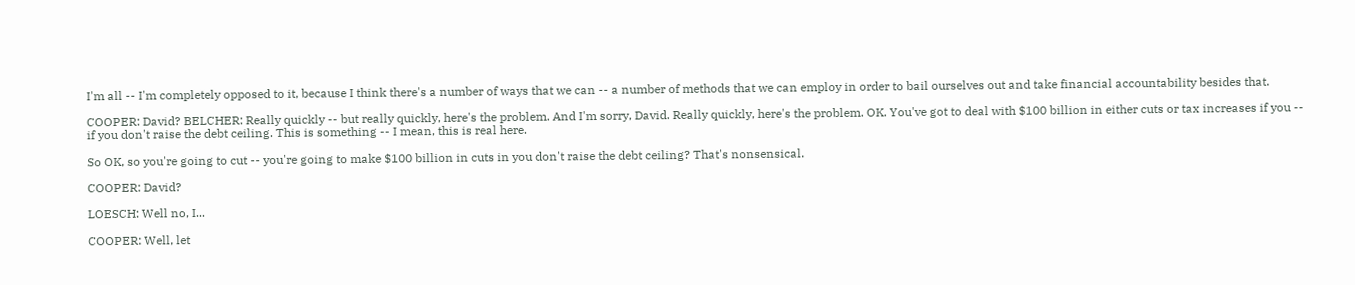I'm all -- I'm completely opposed to it, because I think there's a number of ways that we can -- a number of methods that we can employ in order to bail ourselves out and take financial accountability besides that.

COOPER: David? BELCHER: Really quickly -- but really quickly, here's the problem. And I'm sorry, David. Really quickly, here's the problem. OK. You've got to deal with $100 billion in either cuts or tax increases if you -- if you don't raise the debt ceiling. This is something -- I mean, this is real here.

So OK, so you're going to cut -- you're going to make $100 billion in cuts in you don't raise the debt ceiling? That's nonsensical.

COOPER: David?

LOESCH: Well no, I...

COOPER: Well, let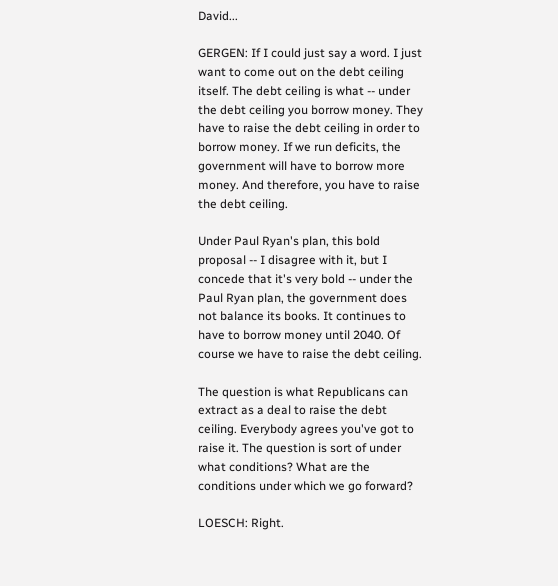David...

GERGEN: If I could just say a word. I just want to come out on the debt ceiling itself. The debt ceiling is what -- under the debt ceiling you borrow money. They have to raise the debt ceiling in order to borrow money. If we run deficits, the government will have to borrow more money. And therefore, you have to raise the debt ceiling.

Under Paul Ryan's plan, this bold proposal -- I disagree with it, but I concede that it's very bold -- under the Paul Ryan plan, the government does not balance its books. It continues to have to borrow money until 2040. Of course we have to raise the debt ceiling.

The question is what Republicans can extract as a deal to raise the debt ceiling. Everybody agrees you've got to raise it. The question is sort of under what conditions? What are the conditions under which we go forward?

LOESCH: Right.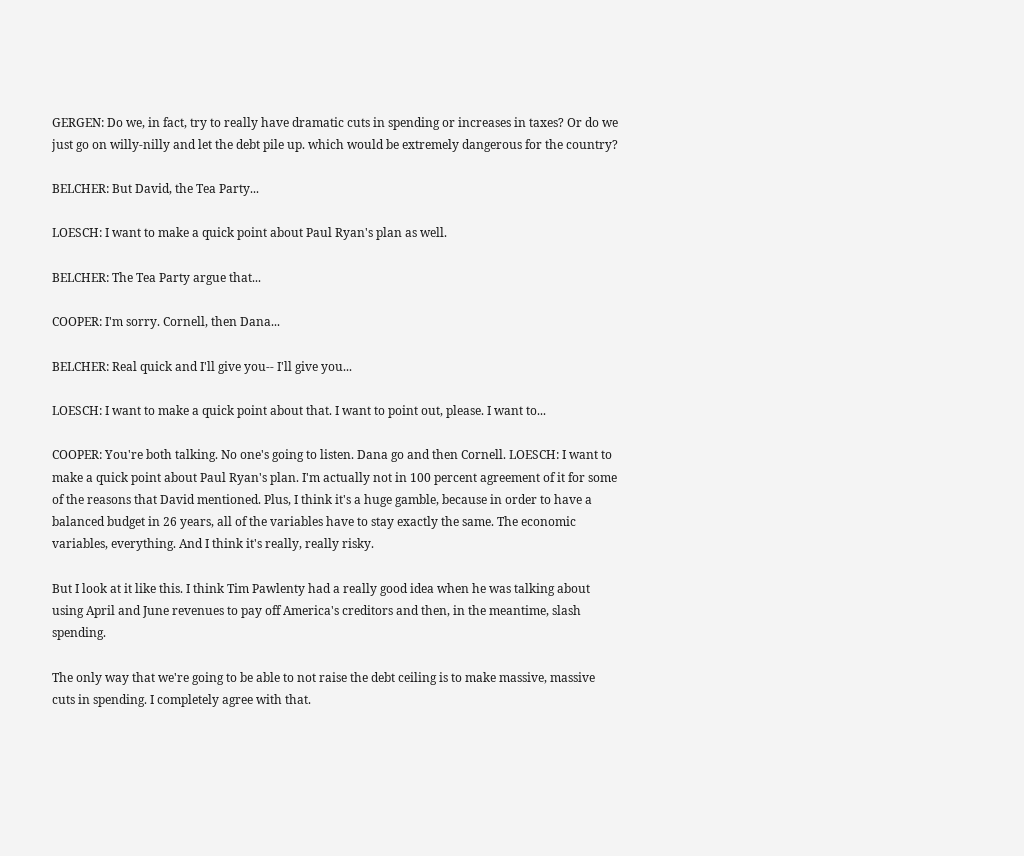GERGEN: Do we, in fact, try to really have dramatic cuts in spending or increases in taxes? Or do we just go on willy-nilly and let the debt pile up. which would be extremely dangerous for the country?

BELCHER: But David, the Tea Party...

LOESCH: I want to make a quick point about Paul Ryan's plan as well.

BELCHER: The Tea Party argue that...

COOPER: I'm sorry. Cornell, then Dana...

BELCHER: Real quick and I'll give you-- I'll give you...

LOESCH: I want to make a quick point about that. I want to point out, please. I want to...

COOPER: You're both talking. No one's going to listen. Dana go and then Cornell. LOESCH: I want to make a quick point about Paul Ryan's plan. I'm actually not in 100 percent agreement of it for some of the reasons that David mentioned. Plus, I think it's a huge gamble, because in order to have a balanced budget in 26 years, all of the variables have to stay exactly the same. The economic variables, everything. And I think it's really, really risky.

But I look at it like this. I think Tim Pawlenty had a really good idea when he was talking about using April and June revenues to pay off America's creditors and then, in the meantime, slash spending.

The only way that we're going to be able to not raise the debt ceiling is to make massive, massive cuts in spending. I completely agree with that.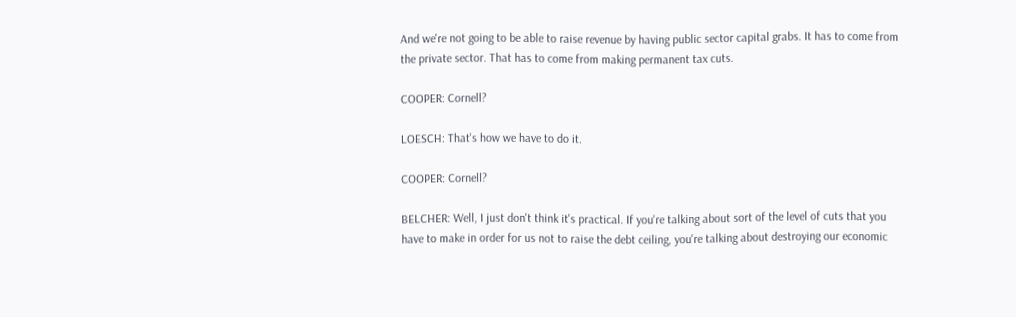And we're not going to be able to raise revenue by having public sector capital grabs. It has to come from the private sector. That has to come from making permanent tax cuts.

COOPER: Cornell?

LOESCH: That's how we have to do it.

COOPER: Cornell?

BELCHER: Well, I just don't think it's practical. If you're talking about sort of the level of cuts that you have to make in order for us not to raise the debt ceiling, you're talking about destroying our economic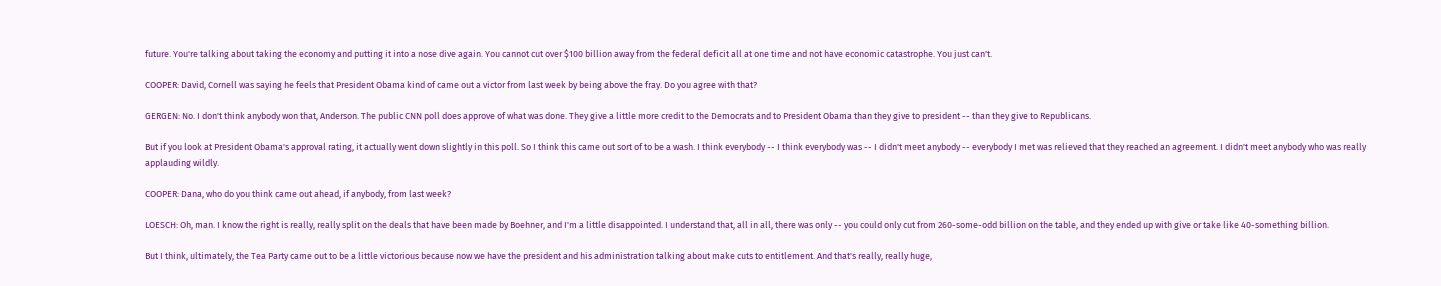future. You're talking about taking the economy and putting it into a nose dive again. You cannot cut over $100 billion away from the federal deficit all at one time and not have economic catastrophe. You just can't.

COOPER: David, Cornell was saying he feels that President Obama kind of came out a victor from last week by being above the fray. Do you agree with that?

GERGEN: No. I don't think anybody won that, Anderson. The public CNN poll does approve of what was done. They give a little more credit to the Democrats and to President Obama than they give to president -- than they give to Republicans.

But if you look at President Obama's approval rating, it actually went down slightly in this poll. So I think this came out sort of to be a wash. I think everybody -- I think everybody was -- I didn't meet anybody -- everybody I met was relieved that they reached an agreement. I didn't meet anybody who was really applauding wildly.

COOPER: Dana, who do you think came out ahead, if anybody, from last week?

LOESCH: Oh, man. I know the right is really, really split on the deals that have been made by Boehner, and I'm a little disappointed. I understand that, all in all, there was only -- you could only cut from 260-some-odd billion on the table, and they ended up with give or take like 40-something billion.

But I think, ultimately, the Tea Party came out to be a little victorious because now we have the president and his administration talking about make cuts to entitlement. And that's really, really huge,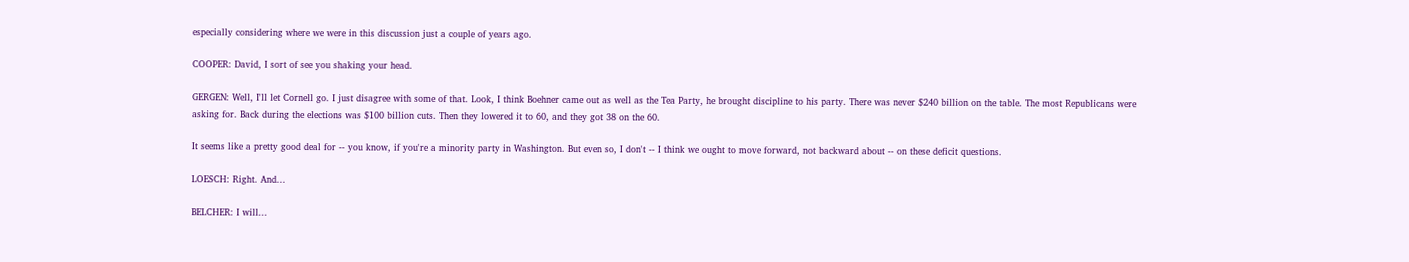especially considering where we were in this discussion just a couple of years ago.

COOPER: David, I sort of see you shaking your head.

GERGEN: Well, I'll let Cornell go. I just disagree with some of that. Look, I think Boehner came out as well as the Tea Party, he brought discipline to his party. There was never $240 billion on the table. The most Republicans were asking for. Back during the elections was $100 billion cuts. Then they lowered it to 60, and they got 38 on the 60.

It seems like a pretty good deal for -- you know, if you're a minority party in Washington. But even so, I don't -- I think we ought to move forward, not backward about -- on these deficit questions.

LOESCH: Right. And...

BELCHER: I will...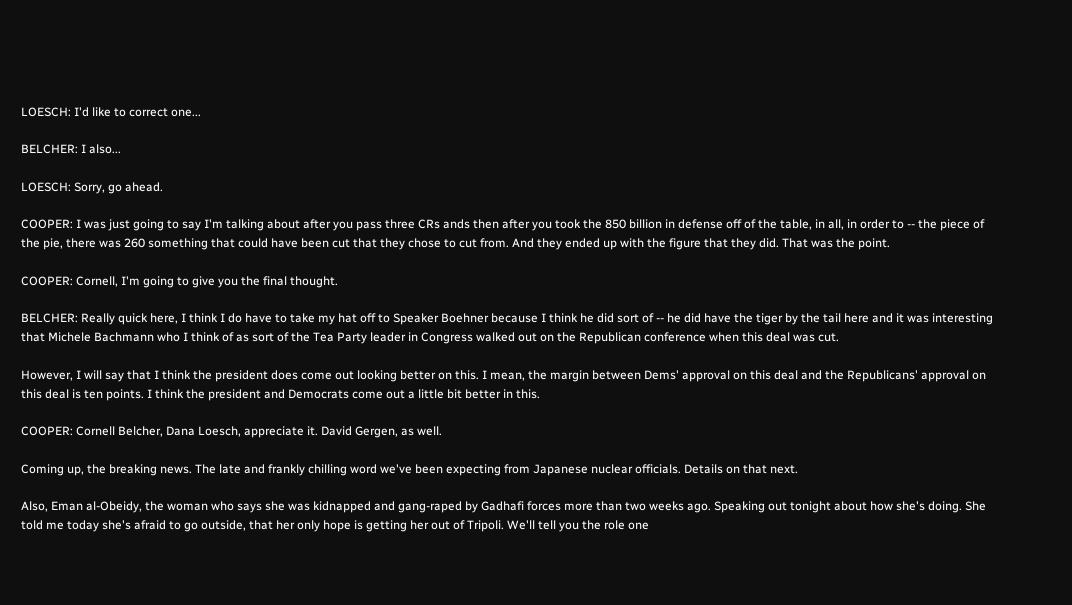LOESCH: I'd like to correct one...

BELCHER: I also...

LOESCH: Sorry, go ahead.

COOPER: I was just going to say I'm talking about after you pass three CRs ands then after you took the 850 billion in defense off of the table, in all, in order to -- the piece of the pie, there was 260 something that could have been cut that they chose to cut from. And they ended up with the figure that they did. That was the point.

COOPER: Cornell, I'm going to give you the final thought.

BELCHER: Really quick here, I think I do have to take my hat off to Speaker Boehner because I think he did sort of -- he did have the tiger by the tail here and it was interesting that Michele Bachmann who I think of as sort of the Tea Party leader in Congress walked out on the Republican conference when this deal was cut.

However, I will say that I think the president does come out looking better on this. I mean, the margin between Dems' approval on this deal and the Republicans' approval on this deal is ten points. I think the president and Democrats come out a little bit better in this.

COOPER: Cornell Belcher, Dana Loesch, appreciate it. David Gergen, as well.

Coming up, the breaking news. The late and frankly chilling word we've been expecting from Japanese nuclear officials. Details on that next.

Also, Eman al-Obeidy, the woman who says she was kidnapped and gang-raped by Gadhafi forces more than two weeks ago. Speaking out tonight about how she's doing. She told me today she's afraid to go outside, that her only hope is getting her out of Tripoli. We'll tell you the role one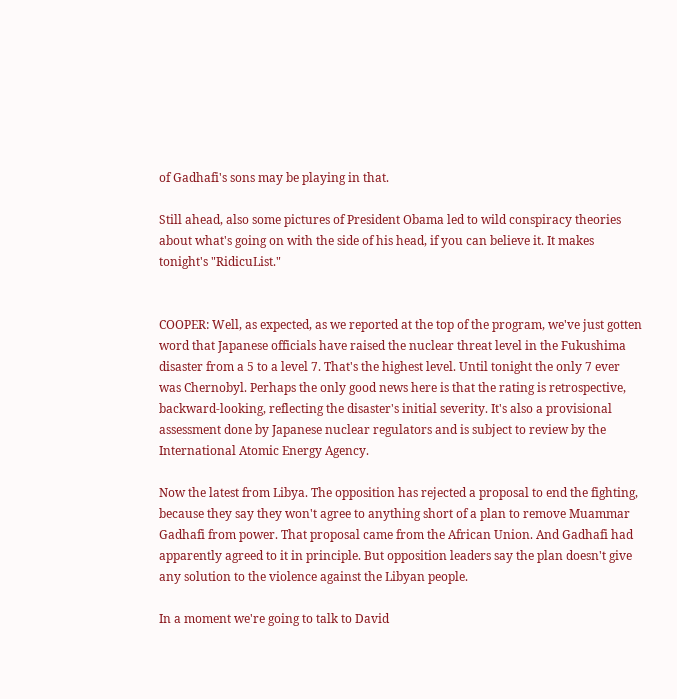of Gadhafi's sons may be playing in that.

Still ahead, also some pictures of President Obama led to wild conspiracy theories about what's going on with the side of his head, if you can believe it. It makes tonight's "RidicuList."


COOPER: Well, as expected, as we reported at the top of the program, we've just gotten word that Japanese officials have raised the nuclear threat level in the Fukushima disaster from a 5 to a level 7. That's the highest level. Until tonight the only 7 ever was Chernobyl. Perhaps the only good news here is that the rating is retrospective, backward-looking, reflecting the disaster's initial severity. It's also a provisional assessment done by Japanese nuclear regulators and is subject to review by the International Atomic Energy Agency.

Now the latest from Libya. The opposition has rejected a proposal to end the fighting, because they say they won't agree to anything short of a plan to remove Muammar Gadhafi from power. That proposal came from the African Union. And Gadhafi had apparently agreed to it in principle. But opposition leaders say the plan doesn't give any solution to the violence against the Libyan people.

In a moment we're going to talk to David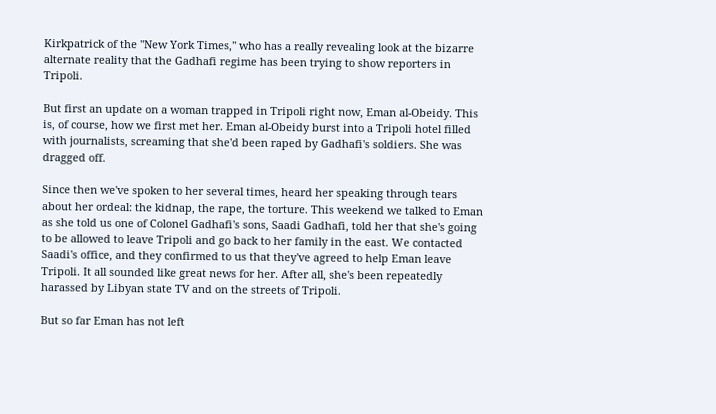Kirkpatrick of the "New York Times," who has a really revealing look at the bizarre alternate reality that the Gadhafi regime has been trying to show reporters in Tripoli.

But first an update on a woman trapped in Tripoli right now, Eman al-Obeidy. This is, of course, how we first met her. Eman al-Obeidy burst into a Tripoli hotel filled with journalists, screaming that she'd been raped by Gadhafi's soldiers. She was dragged off.

Since then we've spoken to her several times, heard her speaking through tears about her ordeal: the kidnap, the rape, the torture. This weekend we talked to Eman as she told us one of Colonel Gadhafi's sons, Saadi Gadhafi, told her that she's going to be allowed to leave Tripoli and go back to her family in the east. We contacted Saadi's office, and they confirmed to us that they've agreed to help Eman leave Tripoli. It all sounded like great news for her. After all, she's been repeatedly harassed by Libyan state TV and on the streets of Tripoli.

But so far Eman has not left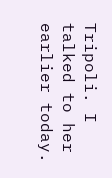Tripoli. I talked to her earlier today.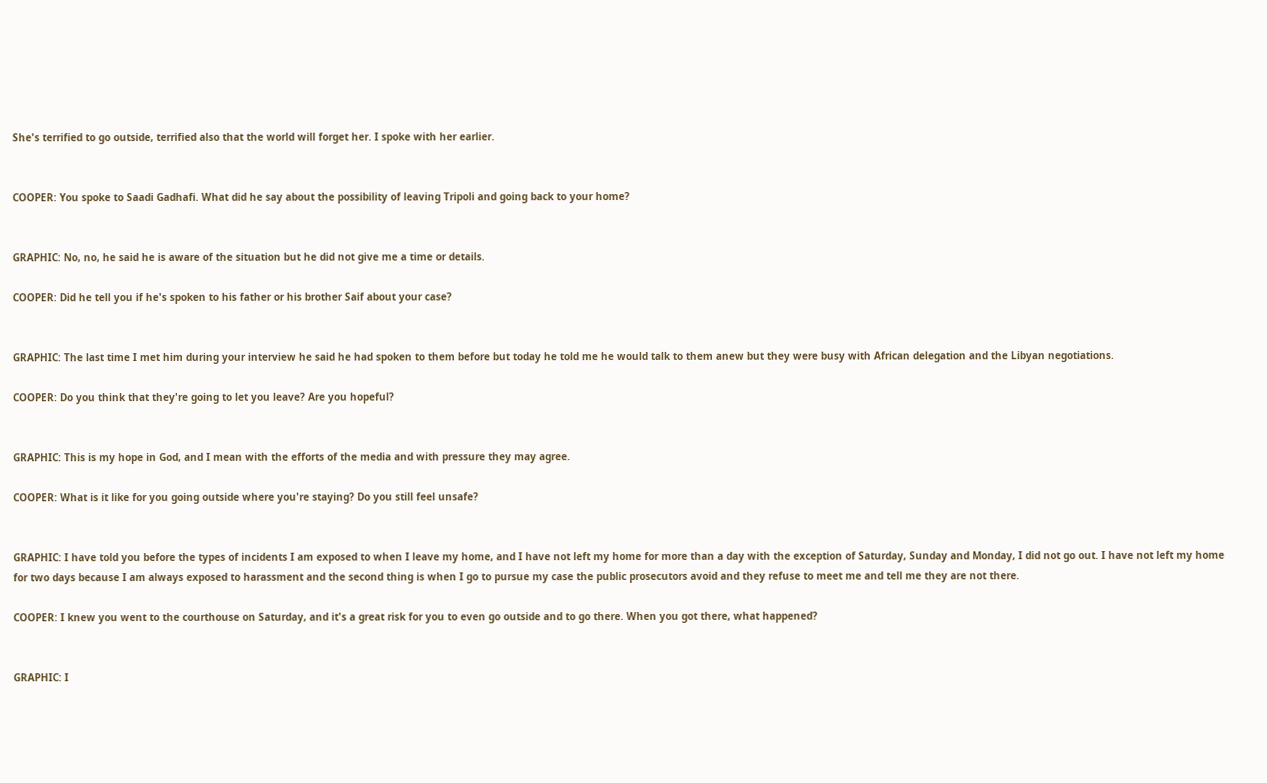She's terrified to go outside, terrified also that the world will forget her. I spoke with her earlier.


COOPER: You spoke to Saadi Gadhafi. What did he say about the possibility of leaving Tripoli and going back to your home?


GRAPHIC: No, no, he said he is aware of the situation but he did not give me a time or details.

COOPER: Did he tell you if he's spoken to his father or his brother Saif about your case?


GRAPHIC: The last time I met him during your interview he said he had spoken to them before but today he told me he would talk to them anew but they were busy with African delegation and the Libyan negotiations.

COOPER: Do you think that they're going to let you leave? Are you hopeful?


GRAPHIC: This is my hope in God, and I mean with the efforts of the media and with pressure they may agree.

COOPER: What is it like for you going outside where you're staying? Do you still feel unsafe?


GRAPHIC: I have told you before the types of incidents I am exposed to when I leave my home, and I have not left my home for more than a day with the exception of Saturday, Sunday and Monday, I did not go out. I have not left my home for two days because I am always exposed to harassment and the second thing is when I go to pursue my case the public prosecutors avoid and they refuse to meet me and tell me they are not there.

COOPER: I knew you went to the courthouse on Saturday, and it's a great risk for you to even go outside and to go there. When you got there, what happened?


GRAPHIC: I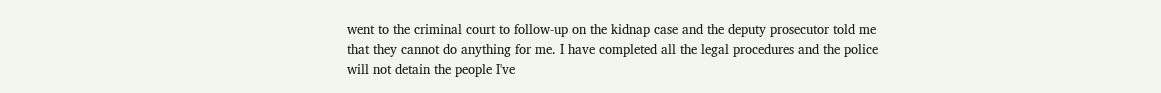went to the criminal court to follow-up on the kidnap case and the deputy prosecutor told me that they cannot do anything for me. I have completed all the legal procedures and the police will not detain the people I've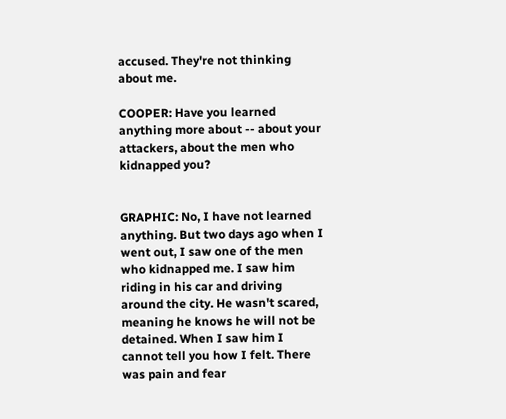accused. They're not thinking about me.

COOPER: Have you learned anything more about -- about your attackers, about the men who kidnapped you?


GRAPHIC: No, I have not learned anything. But two days ago when I went out, I saw one of the men who kidnapped me. I saw him riding in his car and driving around the city. He wasn't scared, meaning he knows he will not be detained. When I saw him I cannot tell you how I felt. There was pain and fear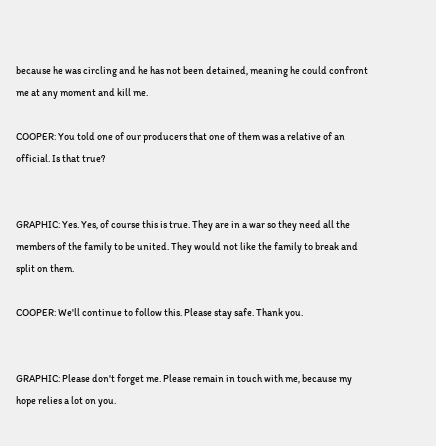because he was circling and he has not been detained, meaning he could confront me at any moment and kill me.

COOPER: You told one of our producers that one of them was a relative of an official. Is that true?


GRAPHIC: Yes. Yes, of course this is true. They are in a war so they need all the members of the family to be united. They would not like the family to break and split on them.

COOPER: We'll continue to follow this. Please stay safe. Thank you.


GRAPHIC: Please don't forget me. Please remain in touch with me, because my hope relies a lot on you.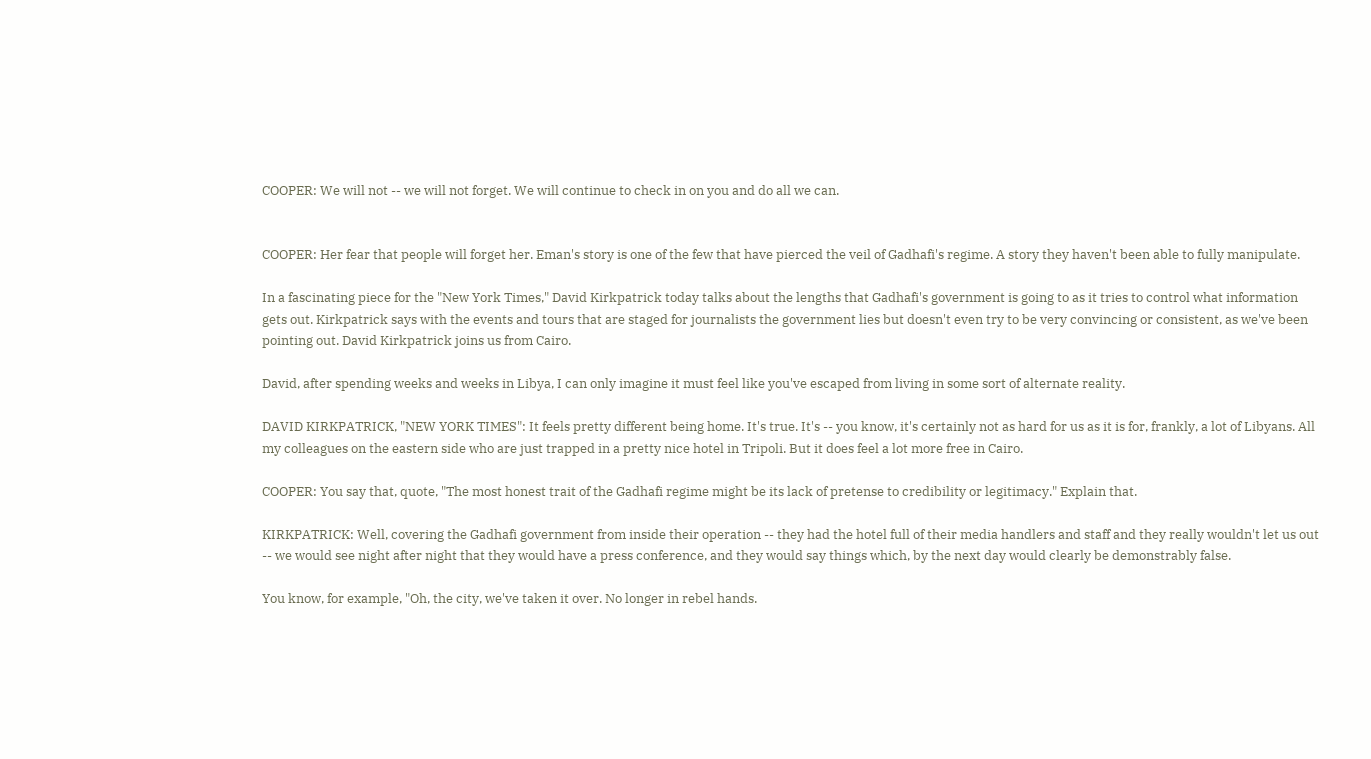COOPER: We will not -- we will not forget. We will continue to check in on you and do all we can.


COOPER: Her fear that people will forget her. Eman's story is one of the few that have pierced the veil of Gadhafi's regime. A story they haven't been able to fully manipulate.

In a fascinating piece for the "New York Times," David Kirkpatrick today talks about the lengths that Gadhafi's government is going to as it tries to control what information gets out. Kirkpatrick says with the events and tours that are staged for journalists the government lies but doesn't even try to be very convincing or consistent, as we've been pointing out. David Kirkpatrick joins us from Cairo.

David, after spending weeks and weeks in Libya, I can only imagine it must feel like you've escaped from living in some sort of alternate reality.

DAVID KIRKPATRICK, "NEW YORK TIMES": It feels pretty different being home. It's true. It's -- you know, it's certainly not as hard for us as it is for, frankly, a lot of Libyans. All my colleagues on the eastern side who are just trapped in a pretty nice hotel in Tripoli. But it does feel a lot more free in Cairo.

COOPER: You say that, quote, "The most honest trait of the Gadhafi regime might be its lack of pretense to credibility or legitimacy." Explain that.

KIRKPATRICK: Well, covering the Gadhafi government from inside their operation -- they had the hotel full of their media handlers and staff and they really wouldn't let us out -- we would see night after night that they would have a press conference, and they would say things which, by the next day would clearly be demonstrably false.

You know, for example, "Oh, the city, we've taken it over. No longer in rebel hands.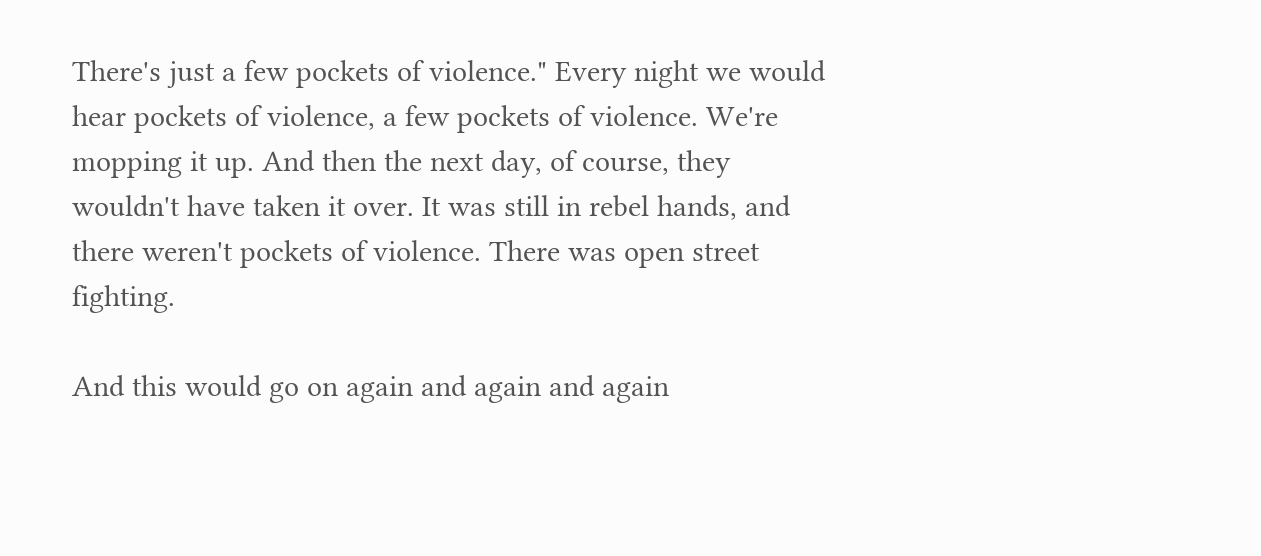There's just a few pockets of violence." Every night we would hear pockets of violence, a few pockets of violence. We're mopping it up. And then the next day, of course, they wouldn't have taken it over. It was still in rebel hands, and there weren't pockets of violence. There was open street fighting.

And this would go on again and again and again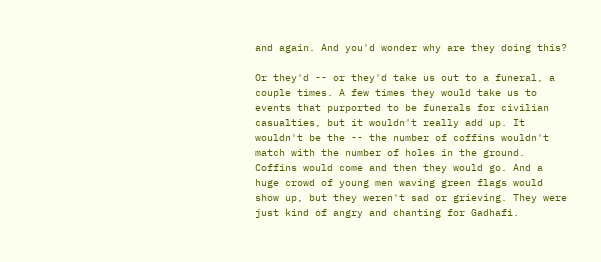and again. And you'd wonder why are they doing this?

Or they'd -- or they'd take us out to a funeral, a couple times. A few times they would take us to events that purported to be funerals for civilian casualties, but it wouldn't really add up. It wouldn't be the -- the number of coffins wouldn't match with the number of holes in the ground. Coffins would come and then they would go. And a huge crowd of young men waving green flags would show up, but they weren't sad or grieving. They were just kind of angry and chanting for Gadhafi.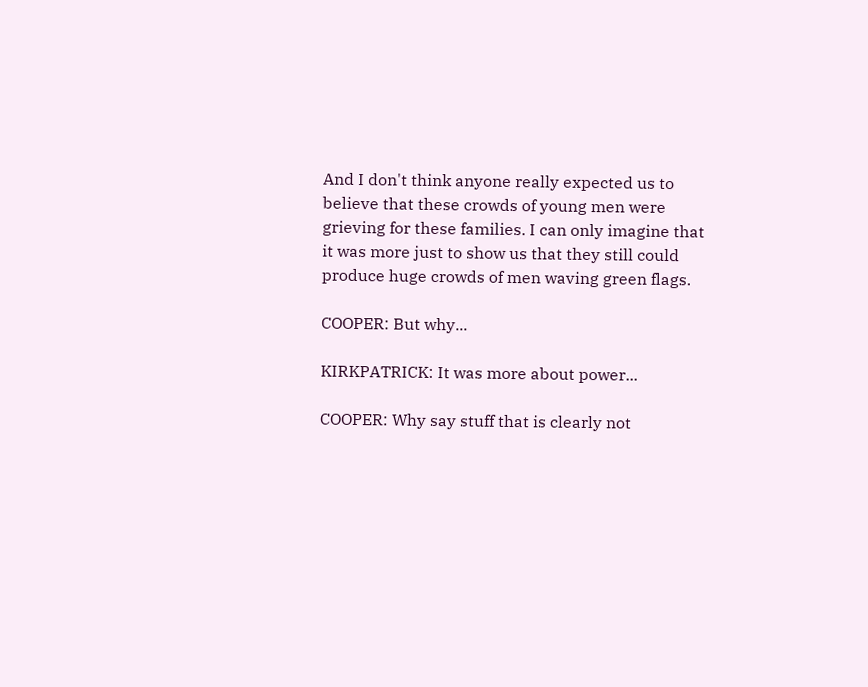And I don't think anyone really expected us to believe that these crowds of young men were grieving for these families. I can only imagine that it was more just to show us that they still could produce huge crowds of men waving green flags.

COOPER: But why...

KIRKPATRICK: It was more about power...

COOPER: Why say stuff that is clearly not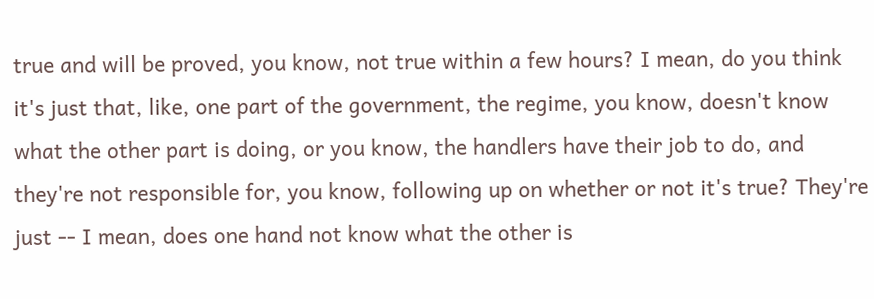true and will be proved, you know, not true within a few hours? I mean, do you think it's just that, like, one part of the government, the regime, you know, doesn't know what the other part is doing, or you know, the handlers have their job to do, and they're not responsible for, you know, following up on whether or not it's true? They're just -- I mean, does one hand not know what the other is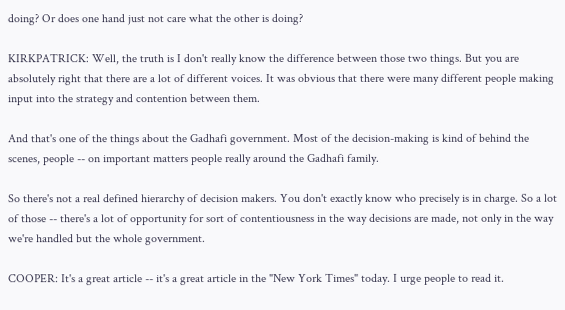doing? Or does one hand just not care what the other is doing?

KIRKPATRICK: Well, the truth is I don't really know the difference between those two things. But you are absolutely right that there are a lot of different voices. It was obvious that there were many different people making input into the strategy and contention between them.

And that's one of the things about the Gadhafi government. Most of the decision-making is kind of behind the scenes, people -- on important matters people really around the Gadhafi family.

So there's not a real defined hierarchy of decision makers. You don't exactly know who precisely is in charge. So a lot of those -- there's a lot of opportunity for sort of contentiousness in the way decisions are made, not only in the way we're handled but the whole government.

COOPER: It's a great article -- it's a great article in the "New York Times" today. I urge people to read it.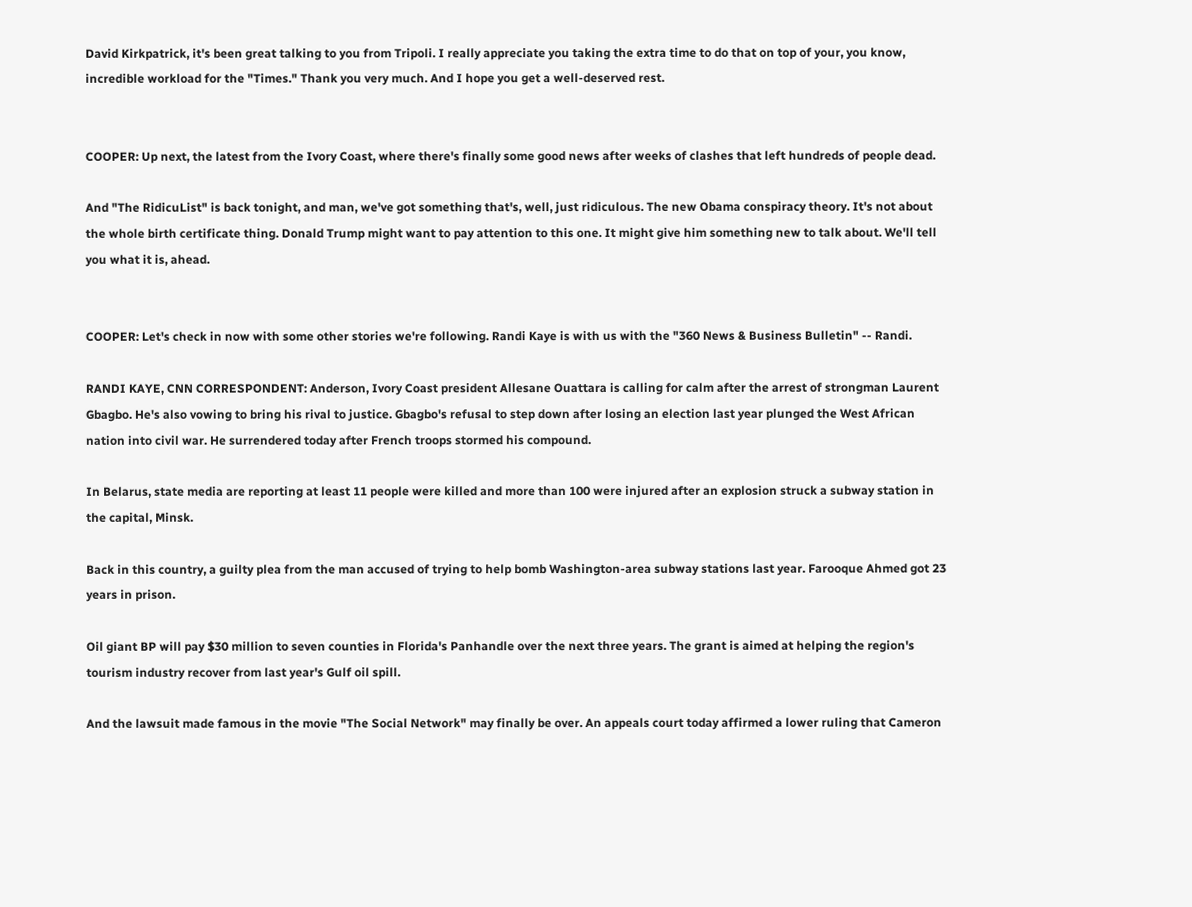David Kirkpatrick, it's been great talking to you from Tripoli. I really appreciate you taking the extra time to do that on top of your, you know, incredible workload for the "Times." Thank you very much. And I hope you get a well-deserved rest.


COOPER: Up next, the latest from the Ivory Coast, where there's finally some good news after weeks of clashes that left hundreds of people dead.

And "The RidicuList" is back tonight, and man, we've got something that's, well, just ridiculous. The new Obama conspiracy theory. It's not about the whole birth certificate thing. Donald Trump might want to pay attention to this one. It might give him something new to talk about. We'll tell you what it is, ahead.


COOPER: Let's check in now with some other stories we're following. Randi Kaye is with us with the "360 News & Business Bulletin" -- Randi.

RANDI KAYE, CNN CORRESPONDENT: Anderson, Ivory Coast president Allesane Ouattara is calling for calm after the arrest of strongman Laurent Gbagbo. He's also vowing to bring his rival to justice. Gbagbo's refusal to step down after losing an election last year plunged the West African nation into civil war. He surrendered today after French troops stormed his compound.

In Belarus, state media are reporting at least 11 people were killed and more than 100 were injured after an explosion struck a subway station in the capital, Minsk.

Back in this country, a guilty plea from the man accused of trying to help bomb Washington-area subway stations last year. Farooque Ahmed got 23 years in prison.

Oil giant BP will pay $30 million to seven counties in Florida's Panhandle over the next three years. The grant is aimed at helping the region's tourism industry recover from last year's Gulf oil spill.

And the lawsuit made famous in the movie "The Social Network" may finally be over. An appeals court today affirmed a lower ruling that Cameron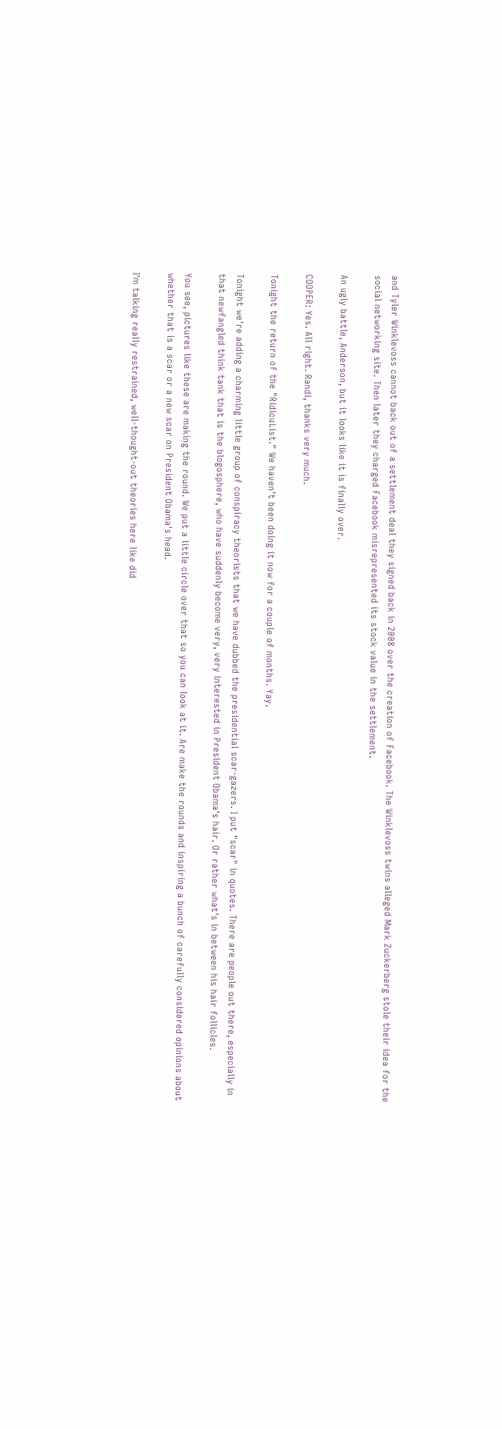and Tyler Winklevoss cannot back out of a settlement deal they signed back in 2008 over the creation of Facebook. The Winklevoss twins alleged Mark Zuckerberg stole their idea for the social networking site. Then later they charged Facebook misrepresented its stock value in the settlement.

An ugly battle, Anderson, but it looks like it is finally over.

COOPER: Yes. All right. Randi, thanks very much.

Tonight the return of the "RidicuList." We haven't been doing it now for a couple of months. Yay.

Tonight we're adding a charming little group of conspiracy theorists that we have dubbed the presidential scar-gazers. I put "scar" in quotes. There are people out there, especially in that newfangled think tank that is the blogosphere, who have suddenly become very, very interested in President Obama's hair. Or rather what's in between his hair follicles.

You see, pictures like these are making the round. We put a little circle over that so you can look at it. Are make the rounds and inspiring a bunch of carefully considered opinions about whether that is a scar or a new scar on President Obama's head.

I'm talking really restrained, well-thought-out theories here like did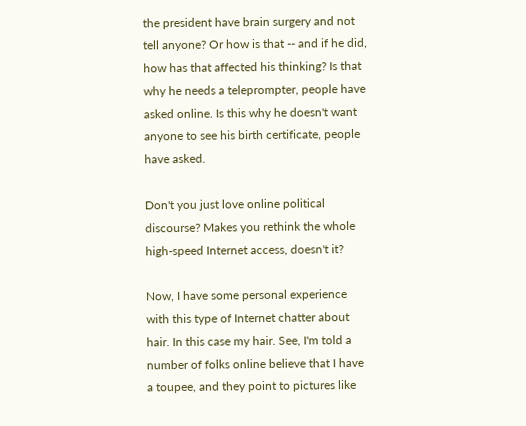the president have brain surgery and not tell anyone? Or how is that -- and if he did, how has that affected his thinking? Is that why he needs a teleprompter, people have asked online. Is this why he doesn't want anyone to see his birth certificate, people have asked.

Don't you just love online political discourse? Makes you rethink the whole high-speed Internet access, doesn't it?

Now, I have some personal experience with this type of Internet chatter about hair. In this case my hair. See, I'm told a number of folks online believe that I have a toupee, and they point to pictures like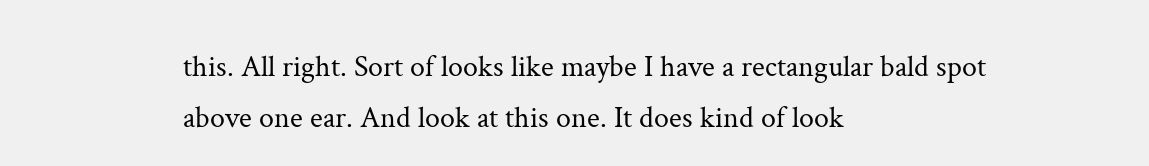this. All right. Sort of looks like maybe I have a rectangular bald spot above one ear. And look at this one. It does kind of look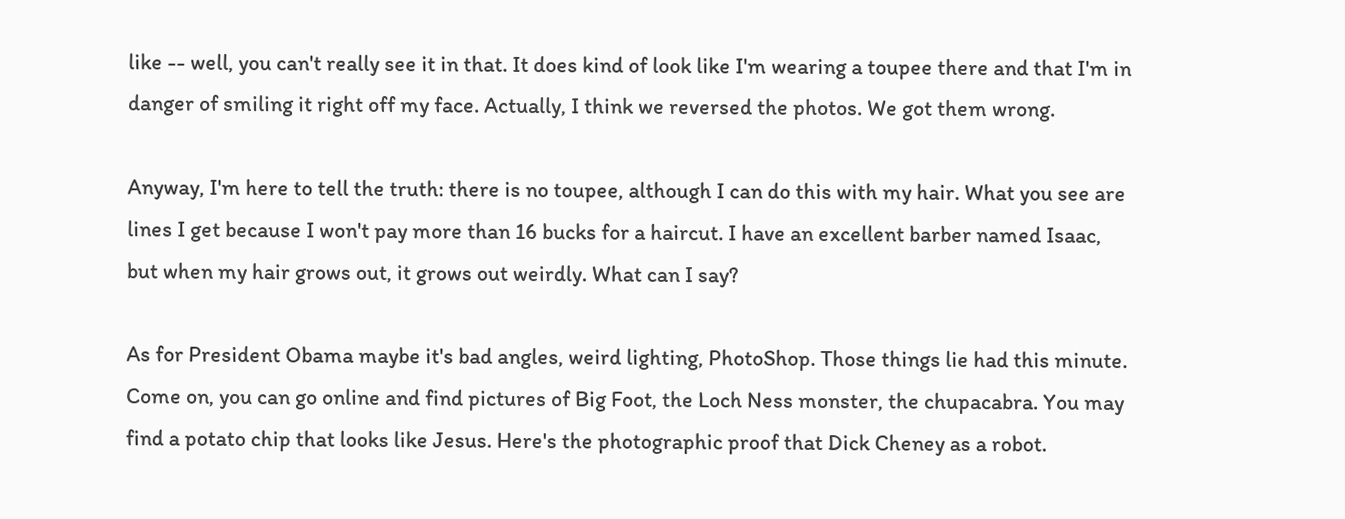like -- well, you can't really see it in that. It does kind of look like I'm wearing a toupee there and that I'm in danger of smiling it right off my face. Actually, I think we reversed the photos. We got them wrong.

Anyway, I'm here to tell the truth: there is no toupee, although I can do this with my hair. What you see are lines I get because I won't pay more than 16 bucks for a haircut. I have an excellent barber named Isaac, but when my hair grows out, it grows out weirdly. What can I say?

As for President Obama maybe it's bad angles, weird lighting, PhotoShop. Those things lie had this minute. Come on, you can go online and find pictures of Big Foot, the Loch Ness monster, the chupacabra. You may find a potato chip that looks like Jesus. Here's the photographic proof that Dick Cheney as a robot.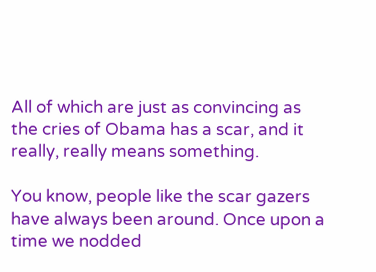All of which are just as convincing as the cries of Obama has a scar, and it really, really means something.

You know, people like the scar gazers have always been around. Once upon a time we nodded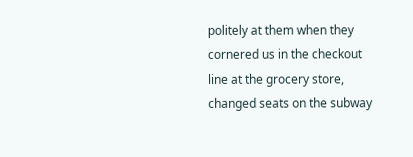politely at them when they cornered us in the checkout line at the grocery store, changed seats on the subway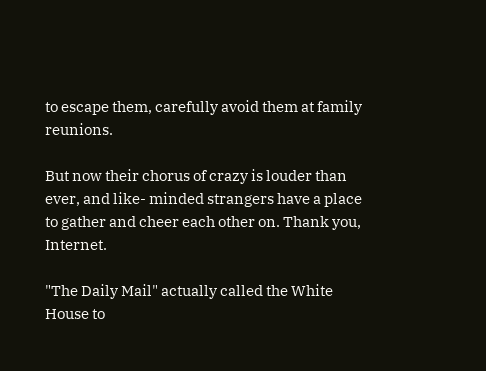to escape them, carefully avoid them at family reunions.

But now their chorus of crazy is louder than ever, and like- minded strangers have a place to gather and cheer each other on. Thank you, Internet.

"The Daily Mail" actually called the White House to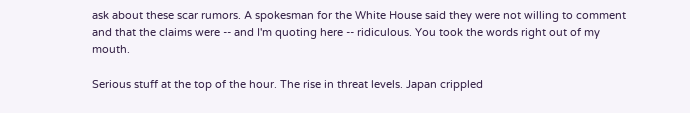ask about these scar rumors. A spokesman for the White House said they were not willing to comment and that the claims were -- and I'm quoting here -- ridiculous. You took the words right out of my mouth.

Serious stuff at the top of the hour. The rise in threat levels. Japan crippled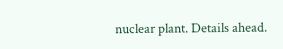nuclear plant. Details ahead.